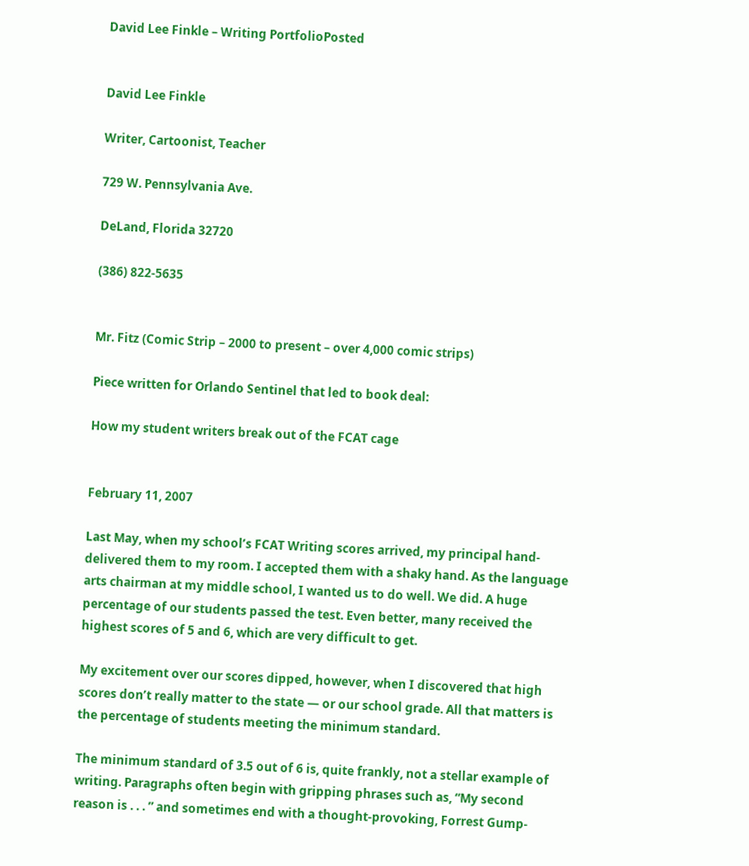David Lee Finkle – Writing PortfolioPosted


David Lee Finkle

Writer, Cartoonist, Teacher

729 W. Pennsylvania Ave.

DeLand, Florida 32720

(386) 822-5635


Mr. Fitz (Comic Strip – 2000 to present – over 4,000 comic strips)

Piece written for Orlando Sentinel that led to book deal:

How my student writers break out of the FCAT cage


February 11, 2007

Last May, when my school’s FCAT Writing scores arrived, my principal hand-delivered them to my room. I accepted them with a shaky hand. As the language arts chairman at my middle school, I wanted us to do well. We did. A huge percentage of our students passed the test. Even better, many received the highest scores of 5 and 6, which are very difficult to get.

My excitement over our scores dipped, however, when I discovered that high scores don’t really matter to the state — or our school grade. All that matters is the percentage of students meeting the minimum standard.

The minimum standard of 3.5 out of 6 is, quite frankly, not a stellar example of writing. Paragraphs often begin with gripping phrases such as, “My second reason is . . . ” and sometimes end with a thought-provoking, Forrest Gump-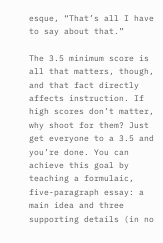esque, “That’s all I have to say about that.”

The 3.5 minimum score is all that matters, though, and that fact directly affects instruction. If high scores don’t matter, why shoot for them? Just get everyone to a 3.5 and you’re done. You can achieve this goal by teaching a formulaic, five-paragraph essay: a main idea and three supporting details (in no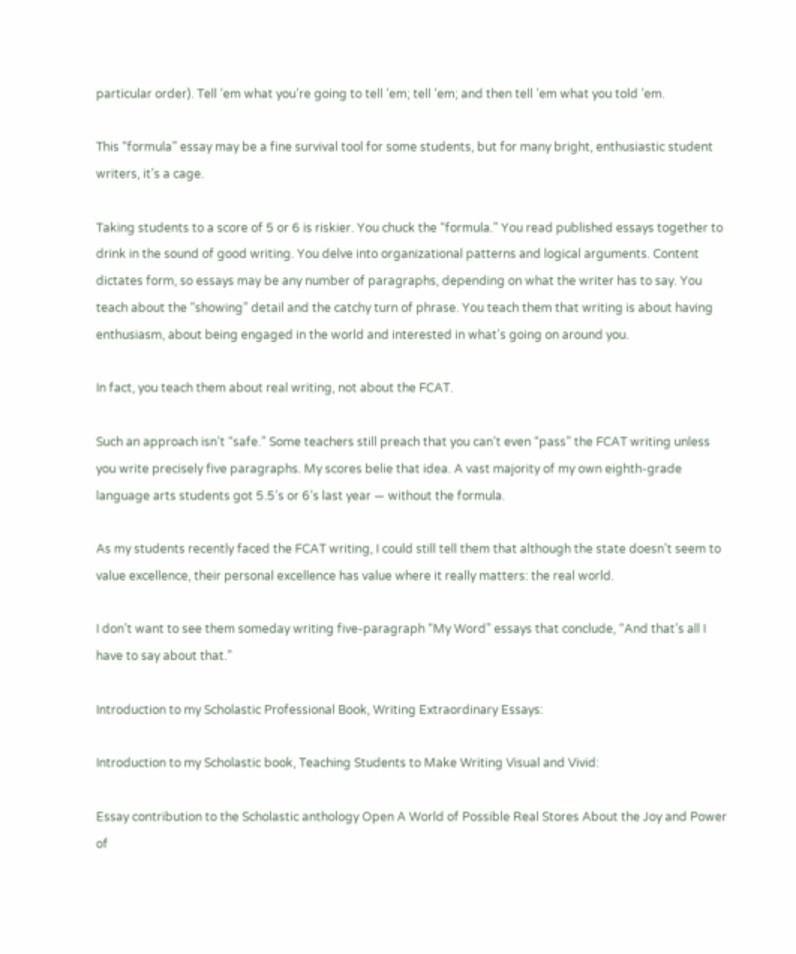particular order). Tell ’em what you’re going to tell ’em; tell ’em; and then tell ’em what you told ’em.

This “formula” essay may be a fine survival tool for some students, but for many bright, enthusiastic student writers, it’s a cage.

Taking students to a score of 5 or 6 is riskier. You chuck the “formula.” You read published essays together to drink in the sound of good writing. You delve into organizational patterns and logical arguments. Content dictates form, so essays may be any number of paragraphs, depending on what the writer has to say. You teach about the “showing” detail and the catchy turn of phrase. You teach them that writing is about having enthusiasm, about being engaged in the world and interested in what’s going on around you.

In fact, you teach them about real writing, not about the FCAT.

Such an approach isn’t “safe.” Some teachers still preach that you can’t even “pass” the FCAT writing unless you write precisely five paragraphs. My scores belie that idea. A vast majority of my own eighth-grade language arts students got 5.5’s or 6’s last year — without the formula.

As my students recently faced the FCAT writing, I could still tell them that although the state doesn’t seem to value excellence, their personal excellence has value where it really matters: the real world.

I don’t want to see them someday writing five-paragraph “My Word” essays that conclude, “And that’s all I have to say about that.”

Introduction to my Scholastic Professional Book, Writing Extraordinary Essays:

Introduction to my Scholastic book, Teaching Students to Make Writing Visual and Vivid:

Essay contribution to the Scholastic anthology Open A World of Possible Real Stores About the Joy and Power of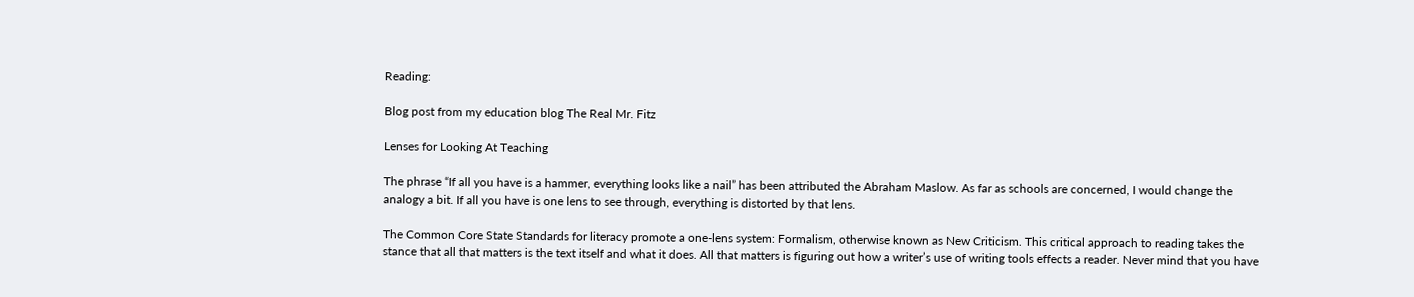Reading:

Blog post from my education blog The Real Mr. Fitz

Lenses for Looking At Teaching

The phrase “If all you have is a hammer, everything looks like a nail” has been attributed the Abraham Maslow. As far as schools are concerned, I would change the analogy a bit. If all you have is one lens to see through, everything is distorted by that lens.

The Common Core State Standards for literacy promote a one-lens system: Formalism, otherwise known as New Criticism. This critical approach to reading takes the stance that all that matters is the text itself and what it does. All that matters is figuring out how a writer’s use of writing tools effects a reader. Never mind that you have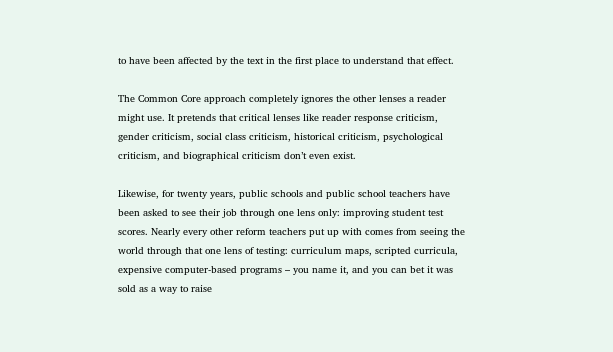to have been affected by the text in the first place to understand that effect.

The Common Core approach completely ignores the other lenses a reader might use. It pretends that critical lenses like reader response criticism, gender criticism, social class criticism, historical criticism, psychological criticism, and biographical criticism don’t even exist.

Likewise, for twenty years, public schools and public school teachers have been asked to see their job through one lens only: improving student test scores. Nearly every other reform teachers put up with comes from seeing the world through that one lens of testing: curriculum maps, scripted curricula, expensive computer-based programs – you name it, and you can bet it was sold as a way to raise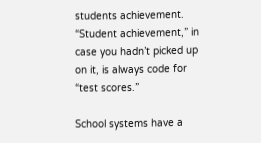students achievement. “Student achievement,” in case you hadn’t picked up on it, is always code for “test scores.”

School systems have a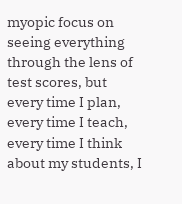myopic focus on seeing everything through the lens of test scores, but every time I plan, every time I teach, every time I think about my students, I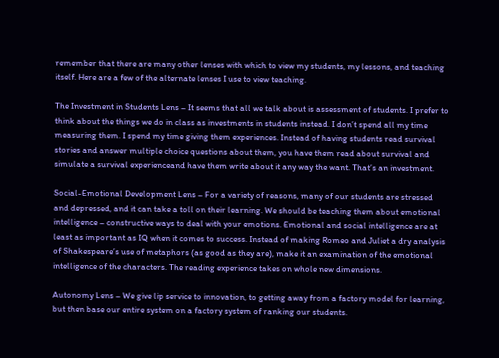remember that there are many other lenses with which to view my students, my lessons, and teaching itself. Here are a few of the alternate lenses I use to view teaching.

The Investment in Students Lens – It seems that all we talk about is assessment of students. I prefer to think about the things we do in class as investments in students instead. I don’t spend all my time measuring them. I spend my time giving them experiences. Instead of having students read survival stories and answer multiple choice questions about them, you have them read about survival and simulate a survival experienceand have them write about it any way the want. That’s an investment.

Social-Emotional Development Lens – For a variety of reasons, many of our students are stressed and depressed, and it can take a toll on their learning. We should be teaching them about emotional intelligence – constructive ways to deal with your emotions. Emotional and social intelligence are at least as important as IQ when it comes to success. Instead of making Romeo and Juliet a dry analysis of Shakespeare’s use of metaphors (as good as they are), make it an examination of the emotional intelligence of the characters. The reading experience takes on whole new dimensions.

Autonomy Lens – We give lip service to innovation, to getting away from a factory model for learning, but then base our entire system on a factory system of ranking our students.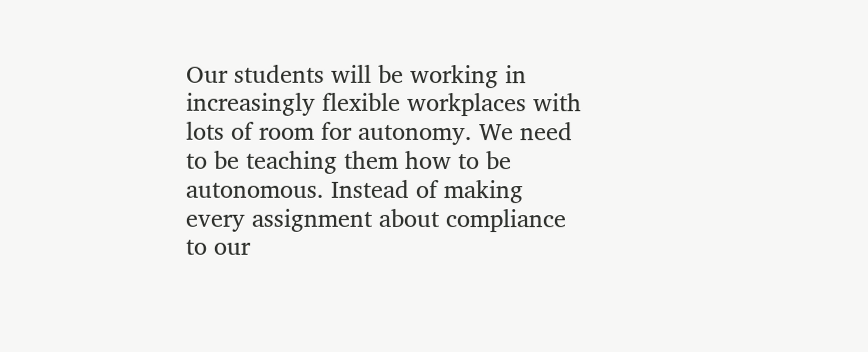Our students will be working in increasingly flexible workplaces with lots of room for autonomy. We need to be teaching them how to be autonomous. Instead of making every assignment about compliance to our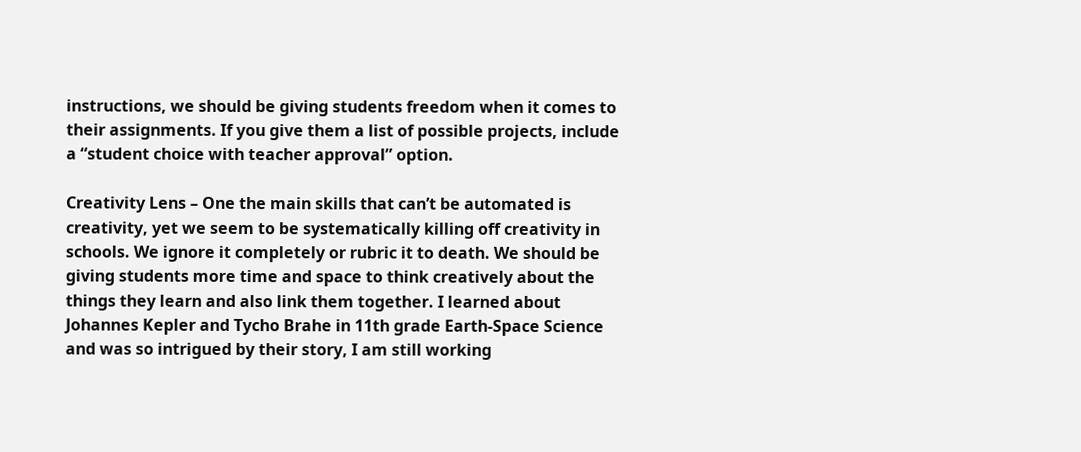instructions, we should be giving students freedom when it comes to their assignments. If you give them a list of possible projects, include a “student choice with teacher approval” option.

Creativity Lens – One the main skills that can’t be automated is creativity, yet we seem to be systematically killing off creativity in schools. We ignore it completely or rubric it to death. We should be giving students more time and space to think creatively about the things they learn and also link them together. I learned about Johannes Kepler and Tycho Brahe in 11th grade Earth-Space Science and was so intrigued by their story, I am still working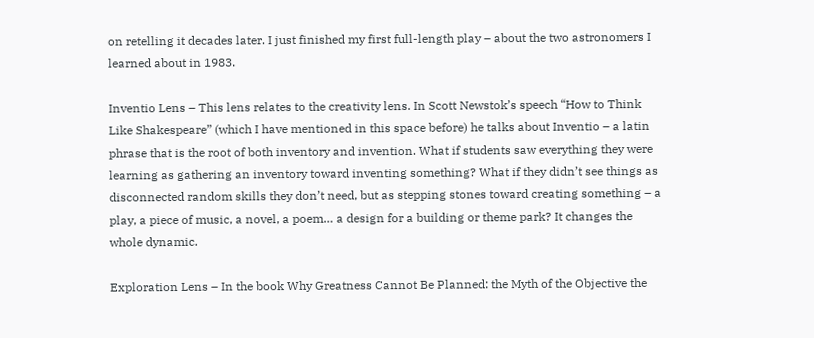on retelling it decades later. I just finished my first full-length play – about the two astronomers I learned about in 1983.

Inventio Lens – This lens relates to the creativity lens. In Scott Newstok’s speech “How to Think Like Shakespeare” (which I have mentioned in this space before) he talks about Inventio – a latin phrase that is the root of both inventory and invention. What if students saw everything they were learning as gathering an inventory toward inventing something? What if they didn’t see things as disconnected random skills they don’t need, but as stepping stones toward creating something – a play, a piece of music, a novel, a poem… a design for a building or theme park? It changes the whole dynamic.

Exploration Lens – In the book Why Greatness Cannot Be Planned: the Myth of the Objective the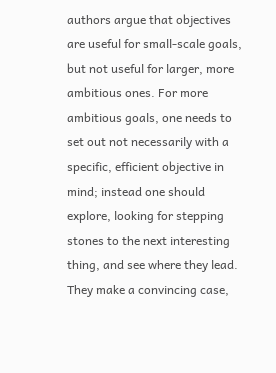authors argue that objectives are useful for small-scale goals, but not useful for larger, more ambitious ones. For more ambitious goals, one needs to set out not necessarily with a specific, efficient objective in mind; instead one should explore, looking for stepping stones to the next interesting thing, and see where they lead. They make a convincing case,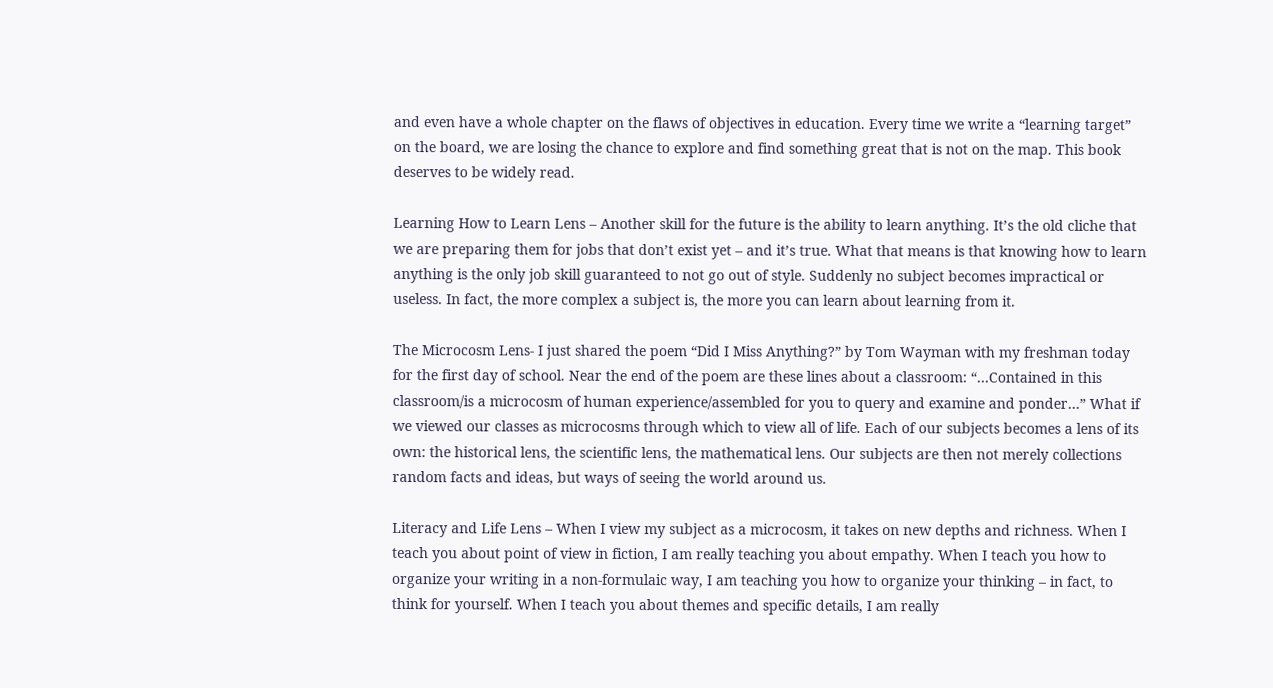and even have a whole chapter on the flaws of objectives in education. Every time we write a “learning target” on the board, we are losing the chance to explore and find something great that is not on the map. This book deserves to be widely read.

Learning How to Learn Lens – Another skill for the future is the ability to learn anything. It’s the old cliche that we are preparing them for jobs that don’t exist yet – and it’s true. What that means is that knowing how to learn anything is the only job skill guaranteed to not go out of style. Suddenly no subject becomes impractical or useless. In fact, the more complex a subject is, the more you can learn about learning from it.

The Microcosm Lens- I just shared the poem “Did I Miss Anything?” by Tom Wayman with my freshman today for the first day of school. Near the end of the poem are these lines about a classroom: “…Contained in this classroom/is a microcosm of human experience/assembled for you to query and examine and ponder…” What if we viewed our classes as microcosms through which to view all of life. Each of our subjects becomes a lens of its own: the historical lens, the scientific lens, the mathematical lens. Our subjects are then not merely collections random facts and ideas, but ways of seeing the world around us.

Literacy and Life Lens – When I view my subject as a microcosm, it takes on new depths and richness. When I teach you about point of view in fiction, I am really teaching you about empathy. When I teach you how to organize your writing in a non-formulaic way, I am teaching you how to organize your thinking – in fact, to think for yourself. When I teach you about themes and specific details, I am really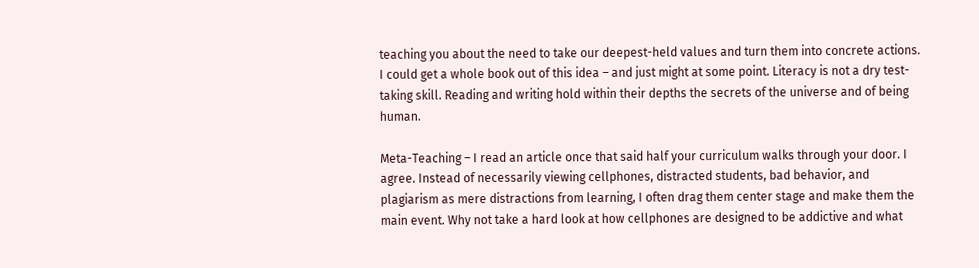teaching you about the need to take our deepest-held values and turn them into concrete actions. I could get a whole book out of this idea – and just might at some point. Literacy is not a dry test-taking skill. Reading and writing hold within their depths the secrets of the universe and of being human.

Meta-Teaching – I read an article once that said half your curriculum walks through your door. I agree. Instead of necessarily viewing cellphones, distracted students, bad behavior, and plagiarism as mere distractions from learning, I often drag them center stage and make them the main event. Why not take a hard look at how cellphones are designed to be addictive and what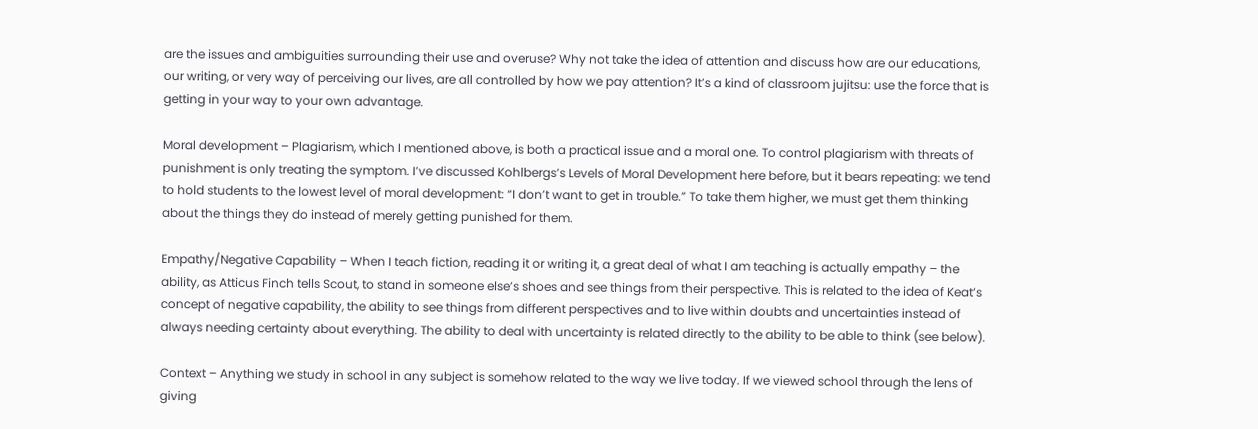are the issues and ambiguities surrounding their use and overuse? Why not take the idea of attention and discuss how are our educations, our writing, or very way of perceiving our lives, are all controlled by how we pay attention? It’s a kind of classroom jujitsu: use the force that is getting in your way to your own advantage.

Moral development – Plagiarism, which I mentioned above, is both a practical issue and a moral one. To control plagiarism with threats of punishment is only treating the symptom. I’ve discussed Kohlbergs’s Levels of Moral Development here before, but it bears repeating: we tend to hold students to the lowest level of moral development: “I don’t want to get in trouble.” To take them higher, we must get them thinking about the things they do instead of merely getting punished for them.

Empathy/Negative Capability – When I teach fiction, reading it or writing it, a great deal of what I am teaching is actually empathy – the ability, as Atticus Finch tells Scout, to stand in someone else’s shoes and see things from their perspective. This is related to the idea of Keat’s concept of negative capability, the ability to see things from different perspectives and to live within doubts and uncertainties instead of always needing certainty about everything. The ability to deal with uncertainty is related directly to the ability to be able to think (see below).

Context – Anything we study in school in any subject is somehow related to the way we live today. If we viewed school through the lens of giving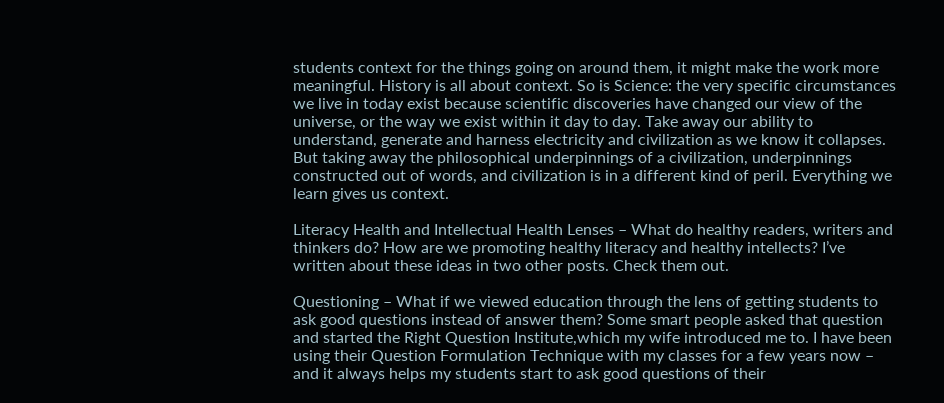students context for the things going on around them, it might make the work more meaningful. History is all about context. So is Science: the very specific circumstances we live in today exist because scientific discoveries have changed our view of the universe, or the way we exist within it day to day. Take away our ability to understand, generate and harness electricity and civilization as we know it collapses. But taking away the philosophical underpinnings of a civilization, underpinnings constructed out of words, and civilization is in a different kind of peril. Everything we learn gives us context.

Literacy Health and Intellectual Health Lenses – What do healthy readers, writers and thinkers do? How are we promoting healthy literacy and healthy intellects? I’ve written about these ideas in two other posts. Check them out.

Questioning – What if we viewed education through the lens of getting students to ask good questions instead of answer them? Some smart people asked that question and started the Right Question Institute,which my wife introduced me to. I have been using their Question Formulation Technique with my classes for a few years now – and it always helps my students start to ask good questions of their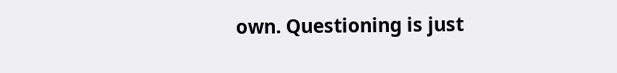own. Questioning is just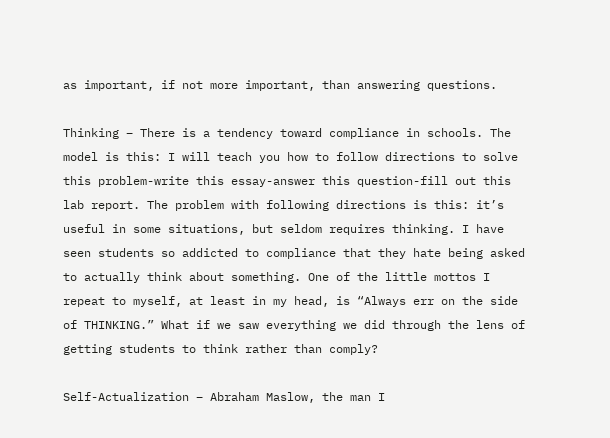as important, if not more important, than answering questions.

Thinking – There is a tendency toward compliance in schools. The model is this: I will teach you how to follow directions to solve this problem-write this essay-answer this question-fill out this lab report. The problem with following directions is this: it’s useful in some situations, but seldom requires thinking. I have seen students so addicted to compliance that they hate being asked to actually think about something. One of the little mottos I repeat to myself, at least in my head, is “Always err on the side of THINKING.” What if we saw everything we did through the lens of getting students to think rather than comply?

Self-Actualization – Abraham Maslow, the man I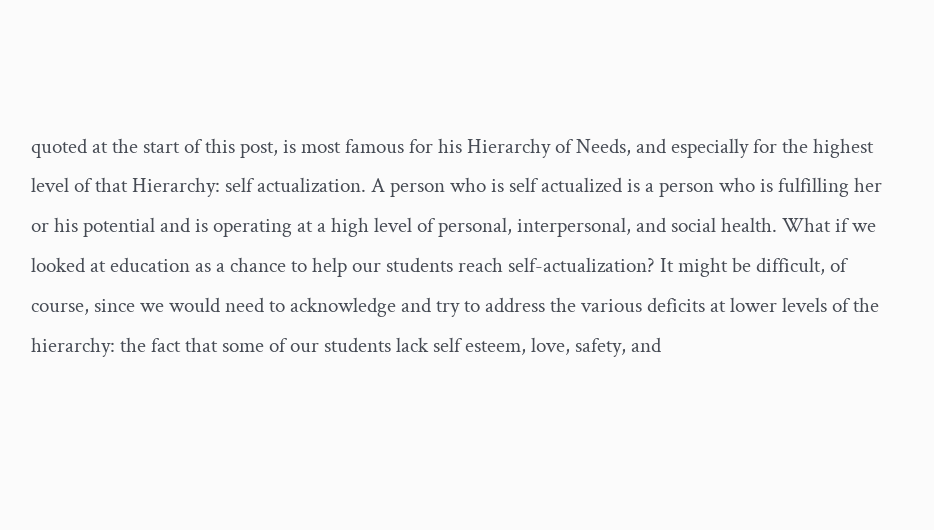quoted at the start of this post, is most famous for his Hierarchy of Needs, and especially for the highest level of that Hierarchy: self actualization. A person who is self actualized is a person who is fulfilling her or his potential and is operating at a high level of personal, interpersonal, and social health. What if we looked at education as a chance to help our students reach self-actualization? It might be difficult, of course, since we would need to acknowledge and try to address the various deficits at lower levels of the hierarchy: the fact that some of our students lack self esteem, love, safety, and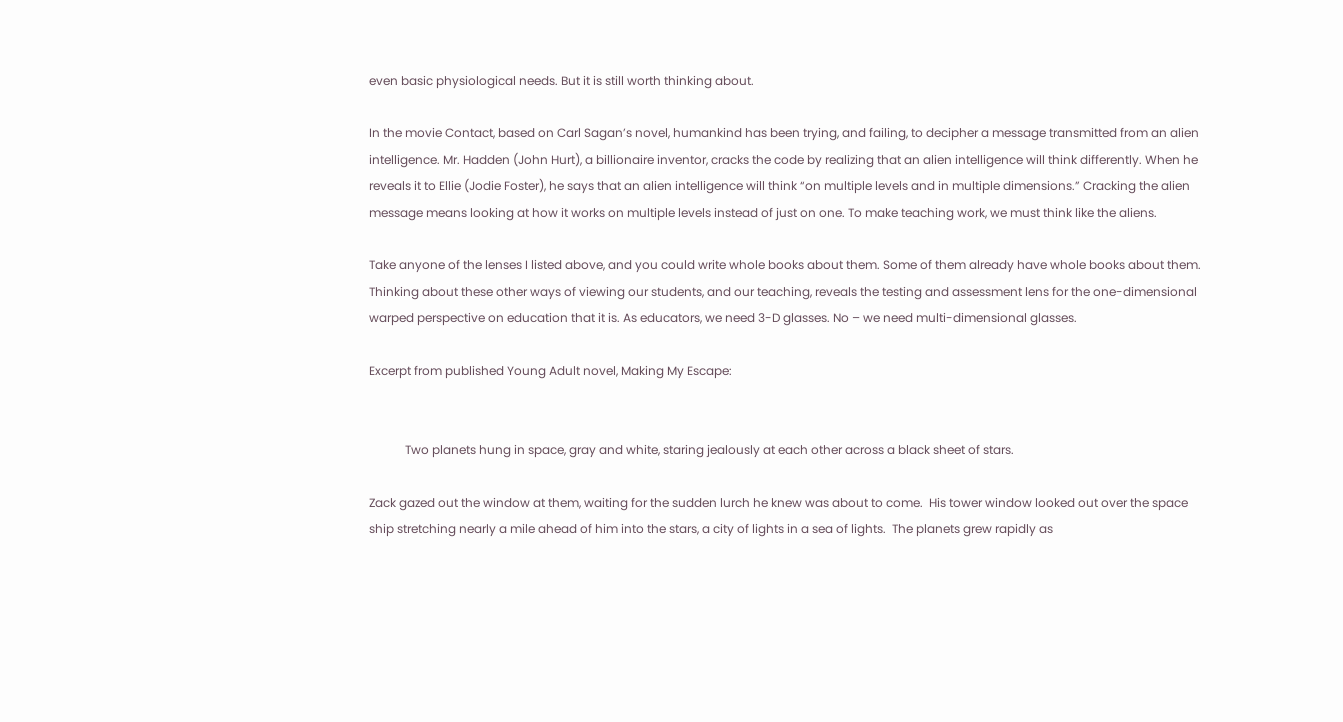even basic physiological needs. But it is still worth thinking about.

In the movie Contact, based on Carl Sagan’s novel, humankind has been trying, and failing, to decipher a message transmitted from an alien intelligence. Mr. Hadden (John Hurt), a billionaire inventor, cracks the code by realizing that an alien intelligence will think differently. When he reveals it to Ellie (Jodie Foster), he says that an alien intelligence will think “on multiple levels and in multiple dimensions.” Cracking the alien message means looking at how it works on multiple levels instead of just on one. To make teaching work, we must think like the aliens.

Take anyone of the lenses I listed above, and you could write whole books about them. Some of them already have whole books about them. Thinking about these other ways of viewing our students, and our teaching, reveals the testing and assessment lens for the one-dimensional warped perspective on education that it is. As educators, we need 3-D glasses. No – we need multi-dimensional glasses.

Excerpt from published Young Adult novel, Making My Escape:


            Two planets hung in space, gray and white, staring jealously at each other across a black sheet of stars.

Zack gazed out the window at them, waiting for the sudden lurch he knew was about to come.  His tower window looked out over the space ship stretching nearly a mile ahead of him into the stars, a city of lights in a sea of lights.  The planets grew rapidly as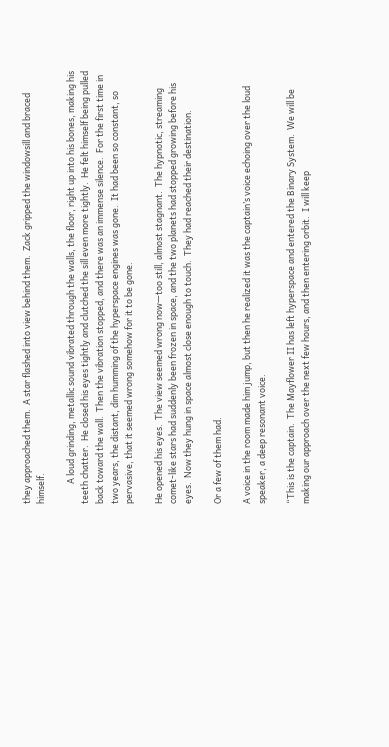they approached them.  A star flashed into view behind them.  Zack gripped the windowsill and braced himself.

          A loud grinding, metallic sound vibrated through the walls, the floor, right up into his bones, making his teeth chatter.  He closed his eyes tightly and clutched the sill even more tightly.  He felt himself being pulled back toward the wall.  Then the vibration stopped, and there was an immense silence.  For the first time in two years, the distant, dim humming of the hyperspace engines was gone.  It had been so constant, so pervasive, that it seemed wrong somehow for it to be gone.

He opened his eyes.  The view seemed wrong now—too still, almost stagnant.  The hypnotic, streaming comet-like stars had suddenly been frozen in space, and the two planets had stopped growing before his eyes.  Now they hung in space almost close enough to touch.  They had reached their destination.

Or a few of them had.

A voice in the room made him jump, but then he realized it was the captain’s voice echoing over the loud speaker, a deep resonant voice.

“This is the captain.  The Mayflower II has left hyperspace and entered the Binary System.  We will be making our approach over the next few hours, and then entering orbit.  I will keep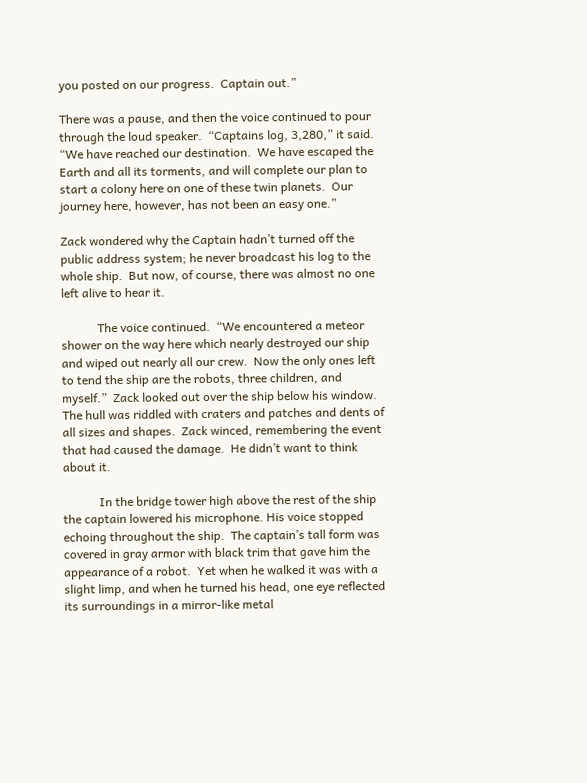you posted on our progress.  Captain out.”

There was a pause, and then the voice continued to pour through the loud speaker.  “Captains log, 3,280,” it said.  “We have reached our destination.  We have escaped the Earth and all its torments, and will complete our plan to start a colony here on one of these twin planets.  Our journey here, however, has not been an easy one.”

Zack wondered why the Captain hadn’t turned off the public address system; he never broadcast his log to the whole ship.  But now, of course, there was almost no one left alive to hear it.

            The voice continued.  “We encountered a meteor shower on the way here which nearly destroyed our ship and wiped out nearly all our crew.  Now the only ones left to tend the ship are the robots, three children, and myself.”  Zack looked out over the ship below his window. The hull was riddled with craters and patches and dents of all sizes and shapes.  Zack winced, remembering the event that had caused the damage.  He didn’t want to think about it.

            In the bridge tower high above the rest of the ship the captain lowered his microphone. His voice stopped echoing throughout the ship.  The captain’s tall form was covered in gray armor with black trim that gave him the appearance of a robot.  Yet when he walked it was with a slight limp, and when he turned his head, one eye reflected its surroundings in a mirror-like metal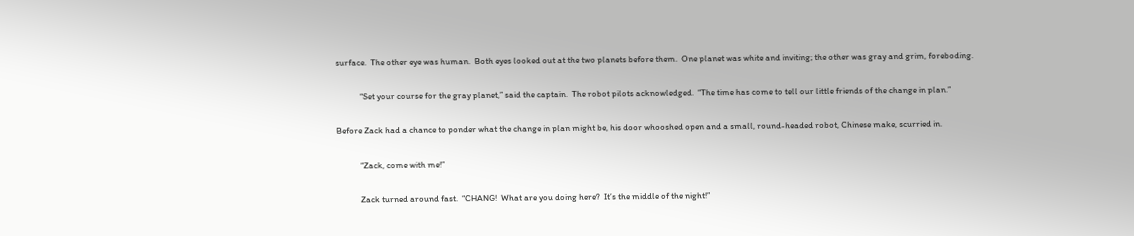surface.  The other eye was human.  Both eyes looked out at the two planets before them.  One planet was white and inviting; the other was gray and grim, foreboding.

            “Set your course for the gray planet,” said the captain.  The robot pilots acknowledged.  “The time has come to tell our little friends of the change in plan.”

Before Zack had a chance to ponder what the change in plan might be, his door whooshed open and a small, round-headed robot, Chinese make, scurried in.

            “Zack, come with me!”

            Zack turned around fast.  “CHANG!  What are you doing here?  It’s the middle of the night!”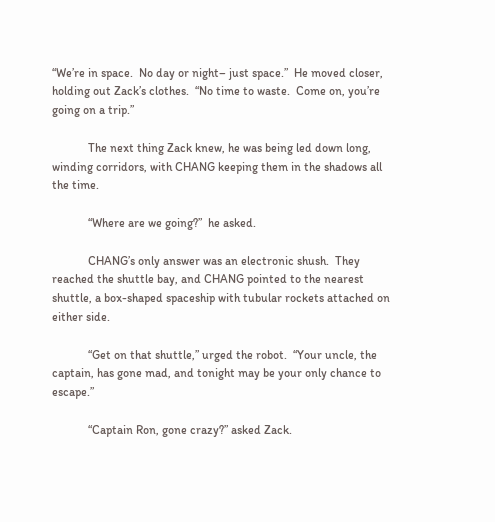“We’re in space.  No day or night– just space.”  He moved closer, holding out Zack’s clothes.  “No time to waste.  Come on, you’re going on a trip.”

            The next thing Zack knew, he was being led down long, winding corridors, with CHANG keeping them in the shadows all the time.

            “Where are we going?”  he asked.

            CHANG’s only answer was an electronic shush.  They reached the shuttle bay, and CHANG pointed to the nearest shuttle, a box-shaped spaceship with tubular rockets attached on either side.

            “Get on that shuttle,” urged the robot.  “Your uncle, the captain, has gone mad, and tonight may be your only chance to escape.”

            “Captain Ron, gone crazy?” asked Zack.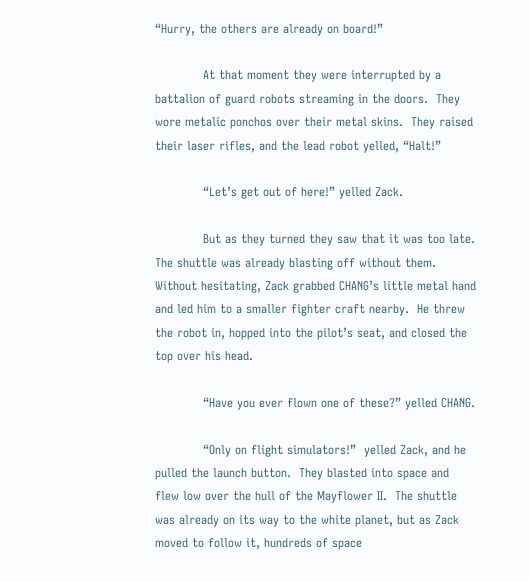“Hurry, the others are already on board!”

            At that moment they were interrupted by a battalion of guard robots streaming in the doors.  They wore metalic ponchos over their metal skins.  They raised their laser rifles, and the lead robot yelled, “Halt!”

            “Let’s get out of here!” yelled Zack.

            But as they turned they saw that it was too late.  The shuttle was already blasting off without them.  Without hesitating, Zack grabbed CHANG’s little metal hand and led him to a smaller fighter craft nearby.  He threw the robot in, hopped into the pilot’s seat, and closed the top over his head.

            “Have you ever flown one of these?” yelled CHANG.

            “Only on flight simulators!”  yelled Zack, and he pulled the launch button.  They blasted into space and flew low over the hull of the Mayflower II.  The shuttle was already on its way to the white planet, but as Zack moved to follow it, hundreds of space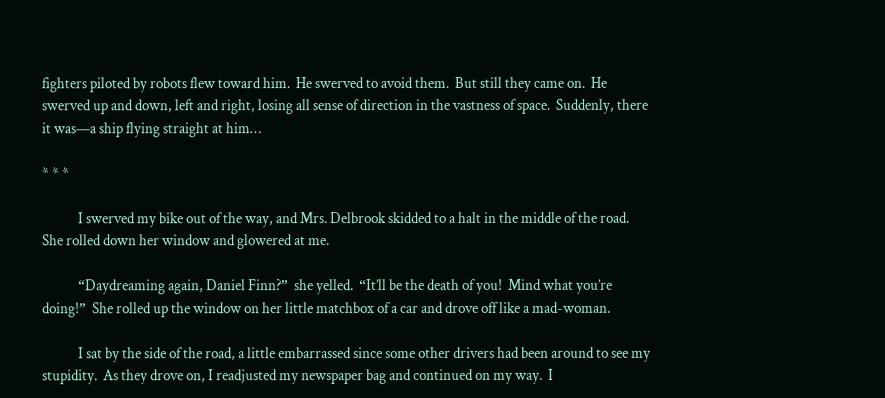fighters piloted by robots flew toward him.  He swerved to avoid them.  But still they came on.  He swerved up and down, left and right, losing all sense of direction in the vastness of space.  Suddenly, there it was—a ship flying straight at him…

* * *

            I swerved my bike out of the way, and Mrs. Delbrook skidded to a halt in the middle of the road.  She rolled down her window and glowered at me.

            “Daydreaming again, Daniel Finn?”  she yelled.  “It’ll be the death of you!  Mind what you’re doing!”  She rolled up the window on her little matchbox of a car and drove off like a mad-woman.

            I sat by the side of the road, a little embarrassed since some other drivers had been around to see my stupidity.  As they drove on, I readjusted my newspaper bag and continued on my way.  I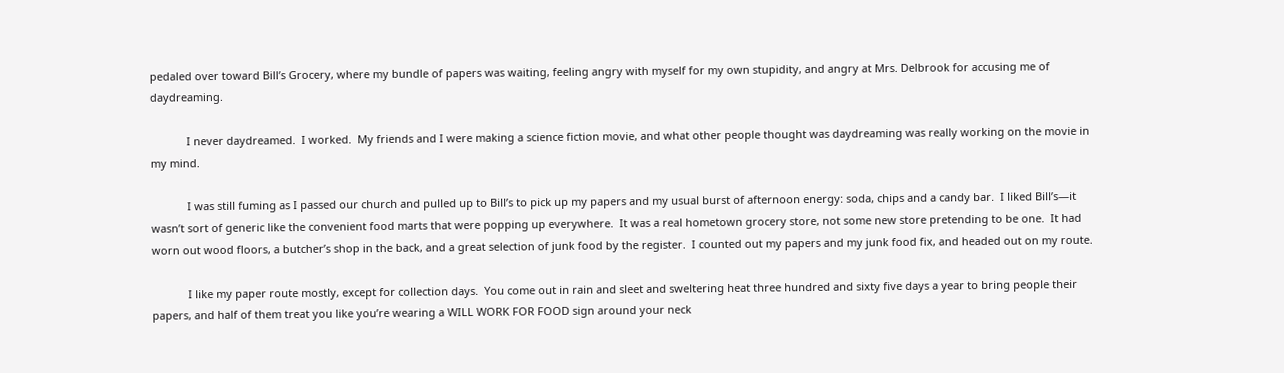pedaled over toward Bill’s Grocery, where my bundle of papers was waiting, feeling angry with myself for my own stupidity, and angry at Mrs. Delbrook for accusing me of daydreaming.

            I never daydreamed.  I worked.  My friends and I were making a science fiction movie, and what other people thought was daydreaming was really working on the movie in my mind.

            I was still fuming as I passed our church and pulled up to Bill’s to pick up my papers and my usual burst of afternoon energy: soda, chips and a candy bar.  I liked Bill’s—it wasn’t sort of generic like the convenient food marts that were popping up everywhere.  It was a real hometown grocery store, not some new store pretending to be one.  It had worn out wood floors, a butcher’s shop in the back, and a great selection of junk food by the register.  I counted out my papers and my junk food fix, and headed out on my route.

            I like my paper route mostly, except for collection days.  You come out in rain and sleet and sweltering heat three hundred and sixty five days a year to bring people their papers, and half of them treat you like you’re wearing a WILL WORK FOR FOOD sign around your neck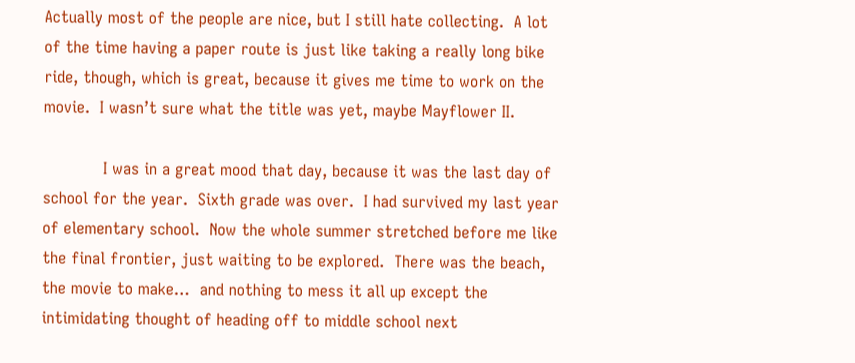Actually most of the people are nice, but I still hate collecting.  A lot of the time having a paper route is just like taking a really long bike ride, though, which is great, because it gives me time to work on the movie.  I wasn’t sure what the title was yet, maybe Mayflower II.

            I was in a great mood that day, because it was the last day of school for the year.  Sixth grade was over.  I had survived my last year of elementary school.  Now the whole summer stretched before me like the final frontier, just waiting to be explored.  There was the beach, the movie to make…  and nothing to mess it all up except the intimidating thought of heading off to middle school next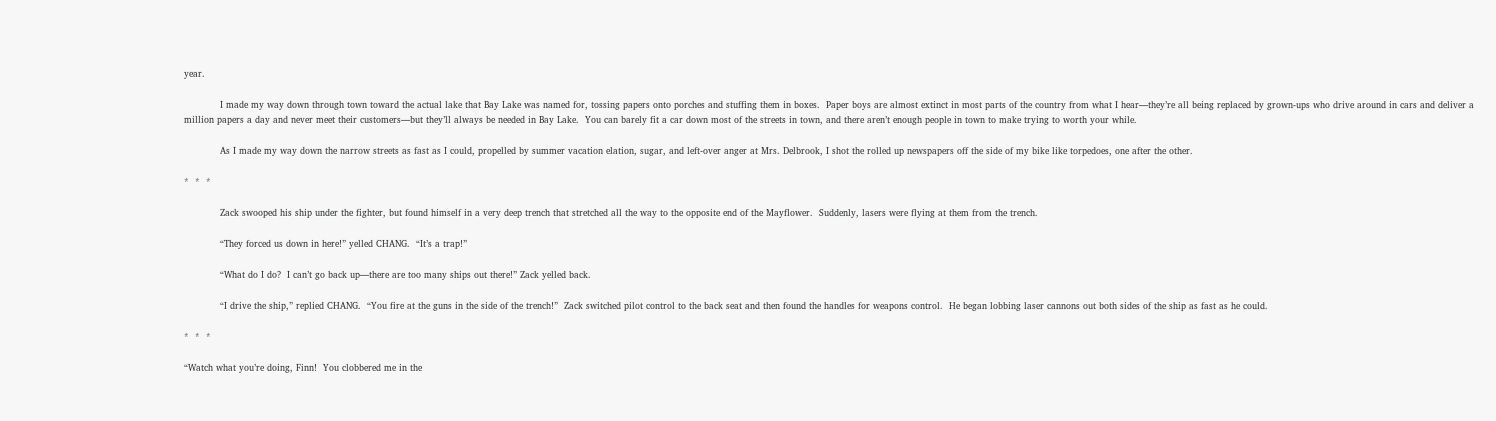year.

            I made my way down through town toward the actual lake that Bay Lake was named for, tossing papers onto porches and stuffing them in boxes.  Paper boys are almost extinct in most parts of the country from what I hear—they’re all being replaced by grown-ups who drive around in cars and deliver a million papers a day and never meet their customers—but they’ll always be needed in Bay Lake.  You can barely fit a car down most of the streets in town, and there aren’t enough people in town to make trying to worth your while.

            As I made my way down the narrow streets as fast as I could, propelled by summer vacation elation, sugar, and left-over anger at Mrs. Delbrook, I shot the rolled up newspapers off the side of my bike like torpedoes, one after the other.

*  *  *

            Zack swooped his ship under the fighter, but found himself in a very deep trench that stretched all the way to the opposite end of the Mayflower.  Suddenly, lasers were flying at them from the trench.

            “They forced us down in here!” yelled CHANG.  “It’s a trap!”

            “What do I do?  I can’t go back up—there are too many ships out there!” Zack yelled back.

            “I drive the ship,” replied CHANG.  “You fire at the guns in the side of the trench!”  Zack switched pilot control to the back seat and then found the handles for weapons control.  He began lobbing laser cannons out both sides of the ship as fast as he could.

*  *  *

“Watch what you’re doing, Finn!  You clobbered me in the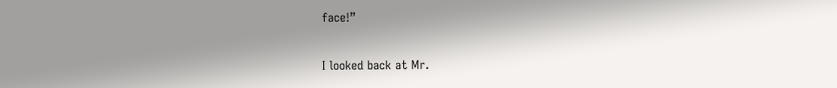face!”

I looked back at Mr.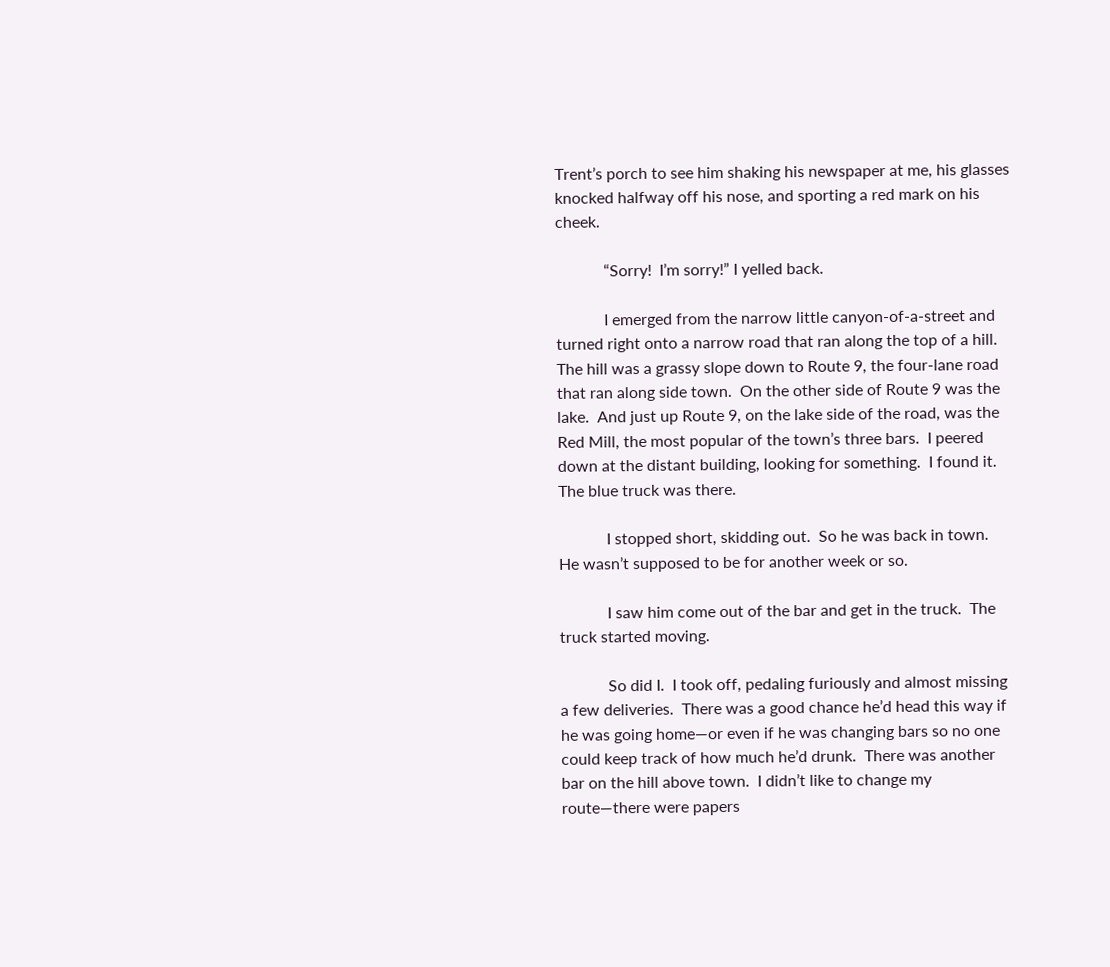Trent’s porch to see him shaking his newspaper at me, his glasses knocked halfway off his nose, and sporting a red mark on his cheek.

            “Sorry!  I’m sorry!” I yelled back.

            I emerged from the narrow little canyon-of-a-street and turned right onto a narrow road that ran along the top of a hill.  The hill was a grassy slope down to Route 9, the four-lane road that ran along side town.  On the other side of Route 9 was the lake.  And just up Route 9, on the lake side of the road, was the Red Mill, the most popular of the town’s three bars.  I peered down at the distant building, looking for something.  I found it.  The blue truck was there.

            I stopped short, skidding out.  So he was back in town.  He wasn’t supposed to be for another week or so.

            I saw him come out of the bar and get in the truck.  The truck started moving.

            So did I.  I took off, pedaling furiously and almost missing a few deliveries.  There was a good chance he’d head this way if he was going home—or even if he was changing bars so no one could keep track of how much he’d drunk.  There was another bar on the hill above town.  I didn’t like to change my route—there were papers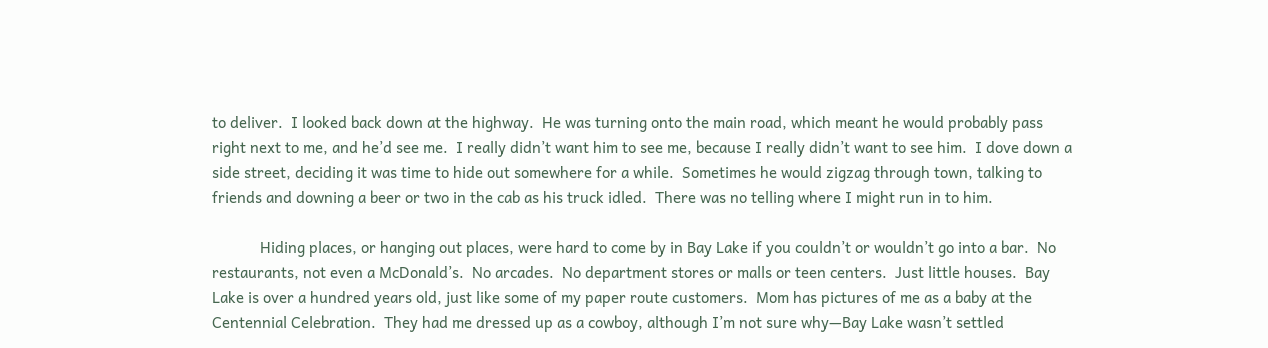to deliver.  I looked back down at the highway.  He was turning onto the main road, which meant he would probably pass right next to me, and he’d see me.  I really didn’t want him to see me, because I really didn’t want to see him.  I dove down a side street, deciding it was time to hide out somewhere for a while.  Sometimes he would zigzag through town, talking to friends and downing a beer or two in the cab as his truck idled.  There was no telling where I might run in to him.

            Hiding places, or hanging out places, were hard to come by in Bay Lake if you couldn’t or wouldn’t go into a bar.  No restaurants, not even a McDonald’s.  No arcades.  No department stores or malls or teen centers.  Just little houses.  Bay Lake is over a hundred years old, just like some of my paper route customers.  Mom has pictures of me as a baby at the Centennial Celebration.  They had me dressed up as a cowboy, although I’m not sure why—Bay Lake wasn’t settled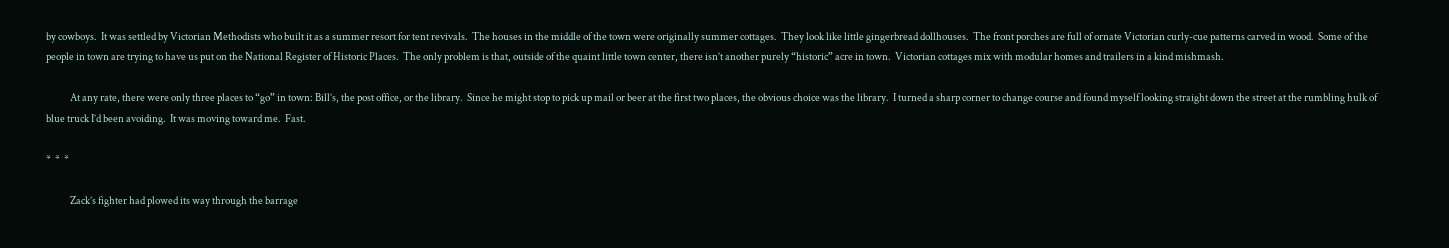by cowboys.  It was settled by Victorian Methodists who built it as a summer resort for tent revivals.  The houses in the middle of the town were originally summer cottages.  They look like little gingerbread dollhouses.  The front porches are full of ornate Victorian curly-cue patterns carved in wood.  Some of the people in town are trying to have us put on the National Register of Historic Places.  The only problem is that, outside of the quaint little town center, there isn’t another purely “historic” acre in town.  Victorian cottages mix with modular homes and trailers in a kind mishmash.

            At any rate, there were only three places to “go” in town: Bill’s, the post office, or the library.  Since he might stop to pick up mail or beer at the first two places, the obvious choice was the library.  I turned a sharp corner to change course and found myself looking straight down the street at the rumbling hulk of blue truck I’d been avoiding.  It was moving toward me.  Fast.

*  *  *

            Zack’s fighter had plowed its way through the barrage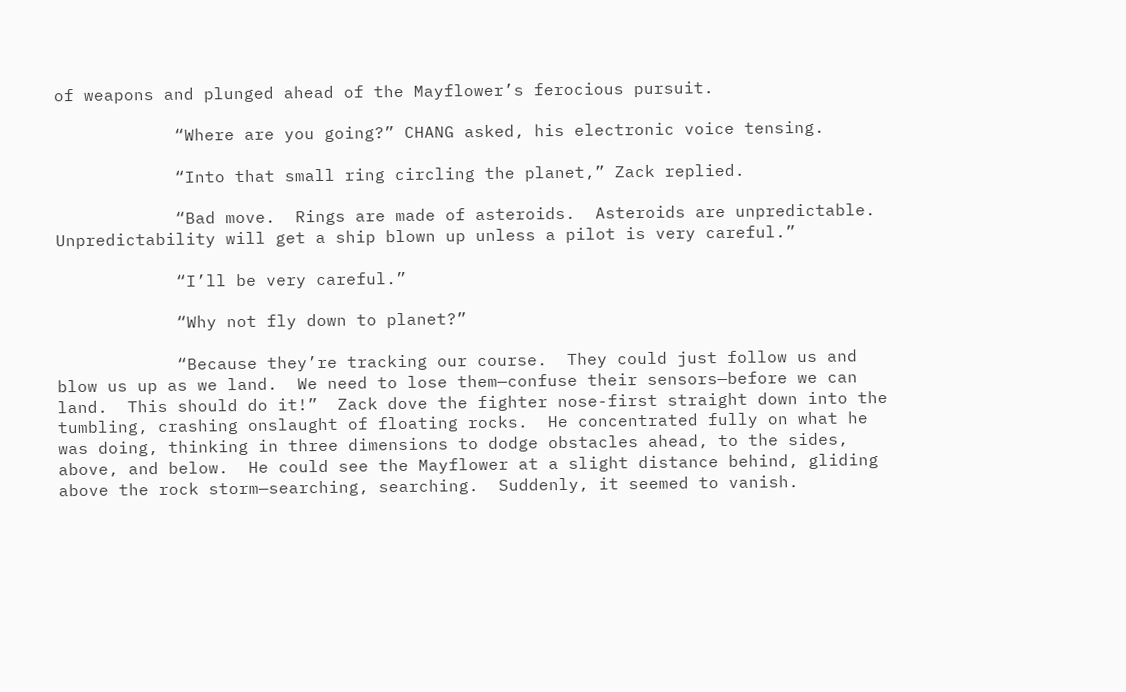of weapons and plunged ahead of the Mayflower’s ferocious pursuit.

            “Where are you going?” CHANG asked, his electronic voice tensing.

            “Into that small ring circling the planet,” Zack replied.

            “Bad move.  Rings are made of asteroids.  Asteroids are unpredictable.  Unpredictability will get a ship blown up unless a pilot is very careful.”

            “I’ll be very careful.”

            “Why not fly down to planet?”

            “Because they’re tracking our course.  They could just follow us and blow us up as we land.  We need to lose them—confuse their sensors—before we can land.  This should do it!”  Zack dove the fighter nose-first straight down into the tumbling, crashing onslaught of floating rocks.  He concentrated fully on what he was doing, thinking in three dimensions to dodge obstacles ahead, to the sides, above, and below.  He could see the Mayflower at a slight distance behind, gliding above the rock storm—searching, searching.  Suddenly, it seemed to vanish.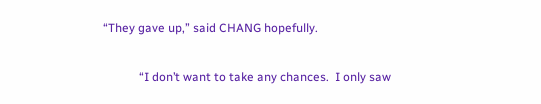“They gave up,” said CHANG hopefully.

            “I don’t want to take any chances.  I only saw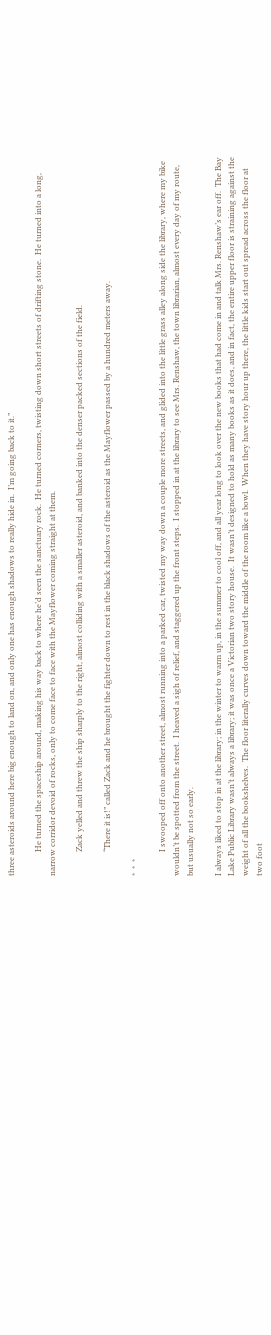three asteroids around here big enough to land on, and only one has enough shadows to really hide in.  I’m going back to it.”

            He turned the spaceship around, making his way back to where he’d seen the sanctuary rock.  He turned corners, twisting down short streets of drifting stone.  He turned into a long, narrow corridor devoid of rocks, only to come face to face with the Mayflower coming straight at them.

            Zack yelled and threw the ship sharply to the right, almost colliding with a smaller asteroid, and banked into the denser packed sections of the field.

            “There it is!” called Zack and he brought the fighter down to rest in the black shadows of the asteroid as the Mayflower passed by a hundred meters away.

*  *  *

            I swooped off onto another street, almost running into a parked car, twisted my way down a couple more streets, and glided into the little grass alley along side the library, where my bike wouldn’t be spotted from the street.  I heaved a sigh of relief, and staggered up the front steps.  I stopped in at the library to see Mrs. Renshaw, the town librarian, almost every day of my route, but usually not so early.

I always liked to stop in at the library; in the winter to warm up, in the summer to cool off, and all year long to look over the new books that had come in and talk Mrs. Renshaw’s ear off.  The Bay Lake Public Library wasn’t always a library; it was once a Victorian two story house.  It wasn’t designed to hold as many books as it does, and in fact, the entire upper floor is straining against the weight of all the bookshelves.  The floor literally curves down toward the middle of the room like a bowl.  When they have story hour up there, the little kids start out spread across the floor at two foot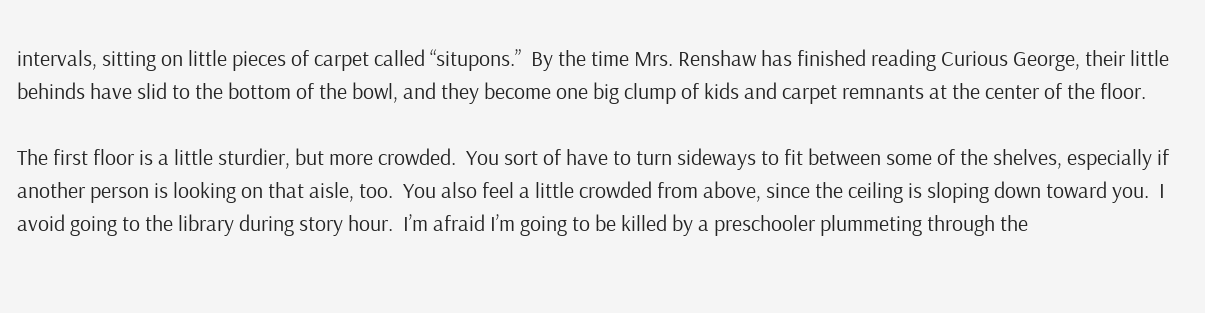intervals, sitting on little pieces of carpet called “situpons.”  By the time Mrs. Renshaw has finished reading Curious George, their little behinds have slid to the bottom of the bowl, and they become one big clump of kids and carpet remnants at the center of the floor.

The first floor is a little sturdier, but more crowded.  You sort of have to turn sideways to fit between some of the shelves, especially if another person is looking on that aisle, too.  You also feel a little crowded from above, since the ceiling is sloping down toward you.  I avoid going to the library during story hour.  I’m afraid I’m going to be killed by a preschooler plummeting through the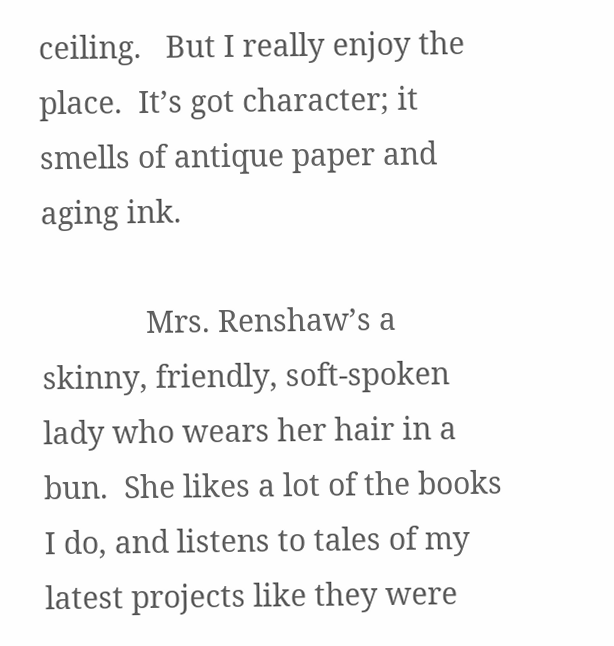ceiling.   But I really enjoy the place.  It’s got character; it smells of antique paper and aging ink.

             Mrs. Renshaw’s a skinny, friendly, soft-spoken lady who wears her hair in a bun.  She likes a lot of the books I do, and listens to tales of my latest projects like they were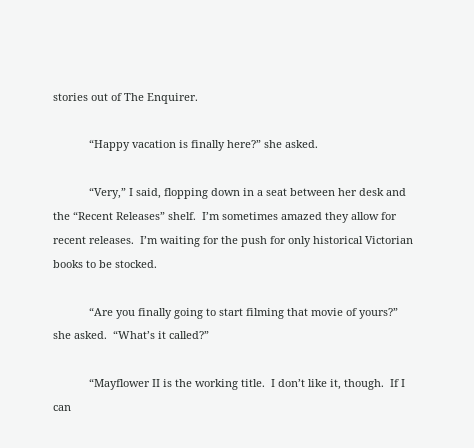stories out of The Enquirer.

            “Happy vacation is finally here?” she asked.

            “Very,” I said, flopping down in a seat between her desk and the “Recent Releases” shelf.  I’m sometimes amazed they allow for recent releases.  I’m waiting for the push for only historical Victorian books to be stocked.

            “Are you finally going to start filming that movie of yours?”  she asked.  “What’s it called?”

            “Mayflower II is the working title.  I don’t like it, though.  If I can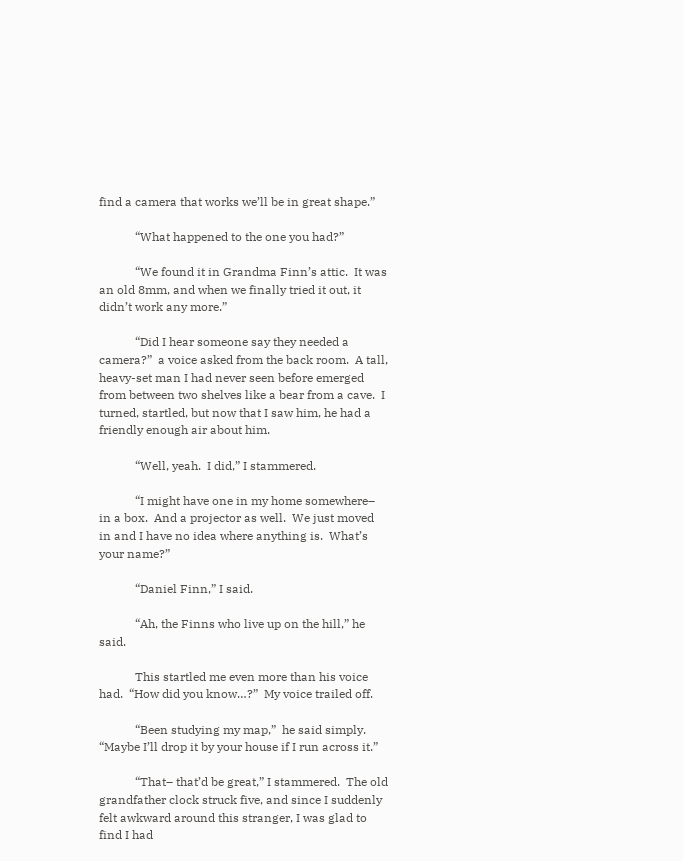find a camera that works we’ll be in great shape.”

            “What happened to the one you had?”

            “We found it in Grandma Finn’s attic.  It was an old 8mm, and when we finally tried it out, it didn’t work any more.”

            “Did I hear someone say they needed a camera?”  a voice asked from the back room.  A tall, heavy-set man I had never seen before emerged from between two shelves like a bear from a cave.  I turned, startled, but now that I saw him, he had a friendly enough air about him.

            “Well, yeah.  I did,” I stammered.

            “I might have one in my home somewhere– in a box.  And a projector as well.  We just moved in and I have no idea where anything is.  What’s your name?”

            “Daniel Finn,” I said.

            “Ah, the Finns who live up on the hill,” he said.

            This startled me even more than his voice had.  “How did you know…?”  My voice trailed off.

            “Been studying my map,”  he said simply.  “Maybe I’ll drop it by your house if I run across it.”

            “That– that’d be great,” I stammered.  The old grandfather clock struck five, and since I suddenly felt awkward around this stranger, I was glad to find I had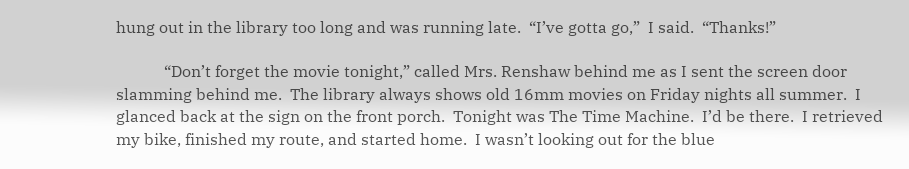hung out in the library too long and was running late.  “I’ve gotta go,”  I said.  “Thanks!”

            “Don’t forget the movie tonight,” called Mrs. Renshaw behind me as I sent the screen door slamming behind me.  The library always shows old 16mm movies on Friday nights all summer.  I glanced back at the sign on the front porch.  Tonight was The Time Machine.  I’d be there.  I retrieved my bike, finished my route, and started home.  I wasn’t looking out for the blue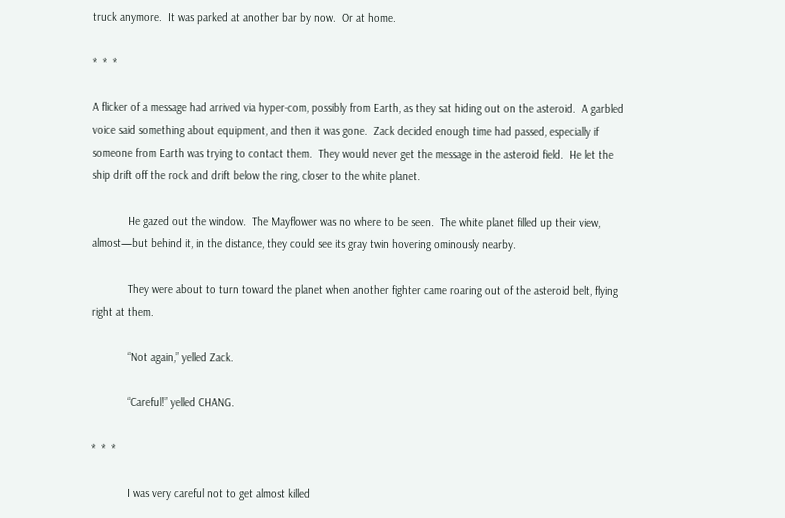truck anymore.  It was parked at another bar by now.  Or at home.

*  *  *

A flicker of a message had arrived via hyper-com, possibly from Earth, as they sat hiding out on the asteroid.  A garbled voice said something about equipment, and then it was gone.  Zack decided enough time had passed, especially if someone from Earth was trying to contact them.  They would never get the message in the asteroid field.  He let the ship drift off the rock and drift below the ring, closer to the white planet.

            He gazed out the window.  The Mayflower was no where to be seen.  The white planet filled up their view, almost—but behind it, in the distance, they could see its gray twin hovering ominously nearby.

            They were about to turn toward the planet when another fighter came roaring out of the asteroid belt, flying right at them.

            “Not again,” yelled Zack.

            “Careful!” yelled CHANG.

*  *  *

            I was very careful not to get almost killed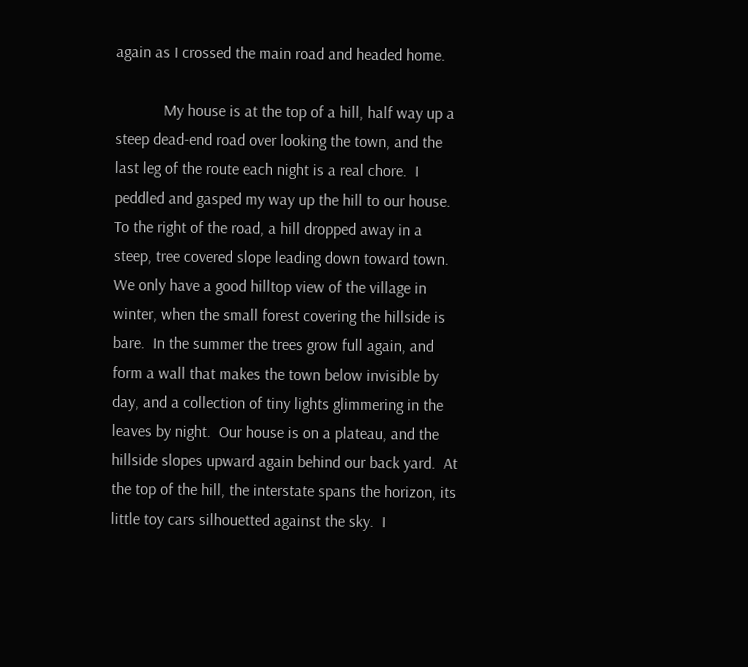again as I crossed the main road and headed home.

            My house is at the top of a hill, half way up a steep dead-end road over looking the town, and the last leg of the route each night is a real chore.  I peddled and gasped my way up the hill to our house.  To the right of the road, a hill dropped away in a steep, tree covered slope leading down toward town.  We only have a good hilltop view of the village in winter, when the small forest covering the hillside is bare.  In the summer the trees grow full again, and form a wall that makes the town below invisible by day, and a collection of tiny lights glimmering in the leaves by night.  Our house is on a plateau, and the hillside slopes upward again behind our back yard.  At the top of the hill, the interstate spans the horizon, its little toy cars silhouetted against the sky.  I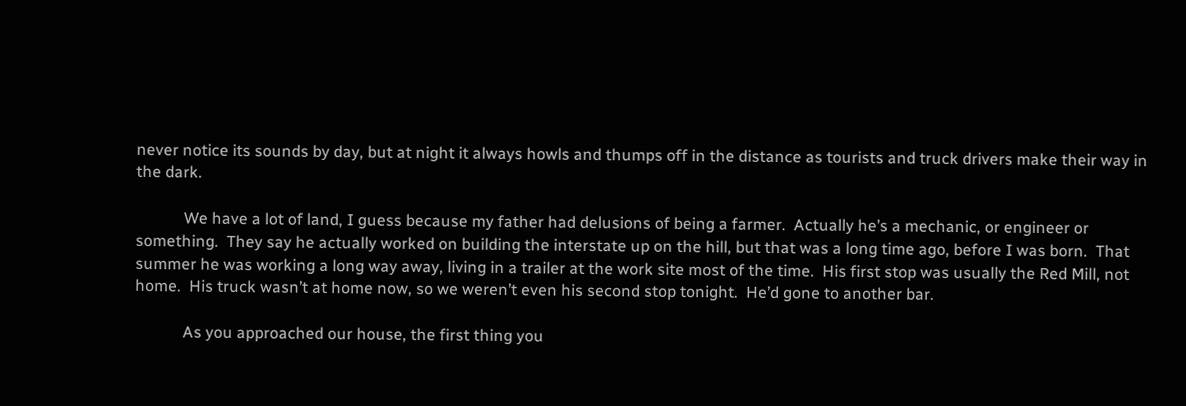never notice its sounds by day, but at night it always howls and thumps off in the distance as tourists and truck drivers make their way in the dark.

            We have a lot of land, I guess because my father had delusions of being a farmer.  Actually he’s a mechanic, or engineer or something.  They say he actually worked on building the interstate up on the hill, but that was a long time ago, before I was born.  That summer he was working a long way away, living in a trailer at the work site most of the time.  His first stop was usually the Red Mill, not home.  His truck wasn’t at home now, so we weren’t even his second stop tonight.  He’d gone to another bar.

            As you approached our house, the first thing you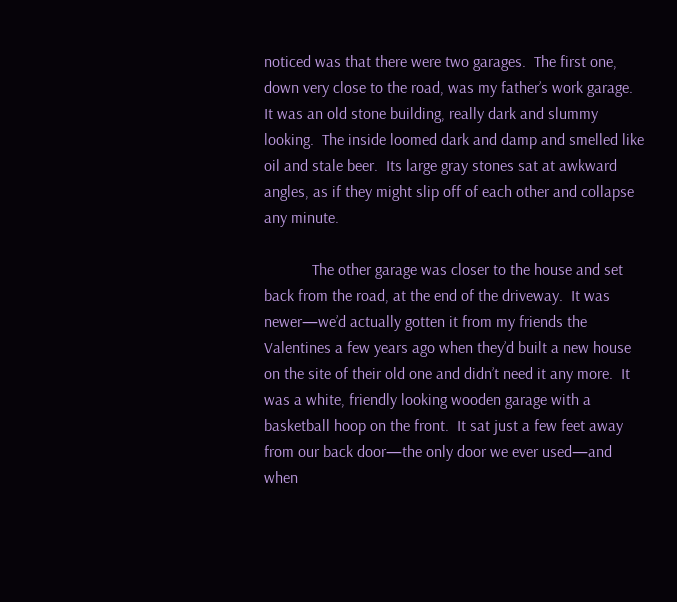noticed was that there were two garages.  The first one, down very close to the road, was my father’s work garage.  It was an old stone building, really dark and slummy looking.  The inside loomed dark and damp and smelled like oil and stale beer.  Its large gray stones sat at awkward angles, as if they might slip off of each other and collapse any minute.

            The other garage was closer to the house and set back from the road, at the end of the driveway.  It was newer—we’d actually gotten it from my friends the Valentines a few years ago when they’d built a new house on the site of their old one and didn’t need it any more.  It was a white, friendly looking wooden garage with a basketball hoop on the front.  It sat just a few feet away from our back door—the only door we ever used—and when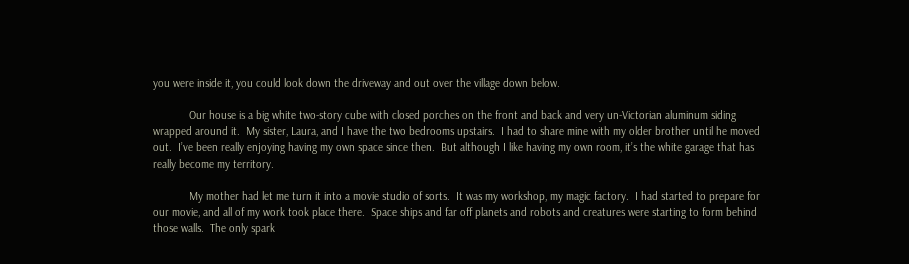you were inside it, you could look down the driveway and out over the village down below.

            Our house is a big white two-story cube with closed porches on the front and back and very un-Victorian aluminum siding wrapped around it.  My sister, Laura, and I have the two bedrooms upstairs.  I had to share mine with my older brother until he moved out.  I’ve been really enjoying having my own space since then.  But although I like having my own room, it’s the white garage that has really become my territory.

            My mother had let me turn it into a movie studio of sorts.  It was my workshop, my magic factory.  I had started to prepare for our movie, and all of my work took place there.  Space ships and far off planets and robots and creatures were starting to form behind those walls.  The only spark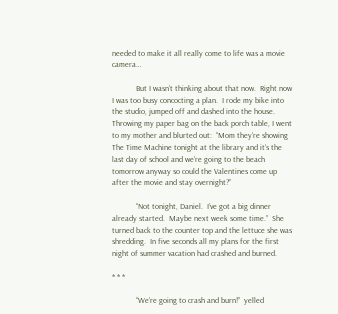needed to make it all really come to life was a movie camera…

            But I wasn’t thinking about that now.  Right now I was too busy concocting a plan.  I rode my bike into the studio, jumped off and dashed into the house.  Throwing my paper bag on the back porch table, I went to my mother and blurted out:  “Mom they’re showing The Time Machine tonight at the library and it’s the last day of school and we’re going to the beach tomorrow anyway so could the Valentines come up after the movie and stay overnight?”

            “Not tonight, Daniel.  I’ve got a big dinner already started.  Maybe next week some time.”  She turned back to the counter top and the lettuce she was shredding.  In five seconds all my plans for the first night of summer vacation had crashed and burned.

* * *

            “We’re going to crash and burn!”  yelled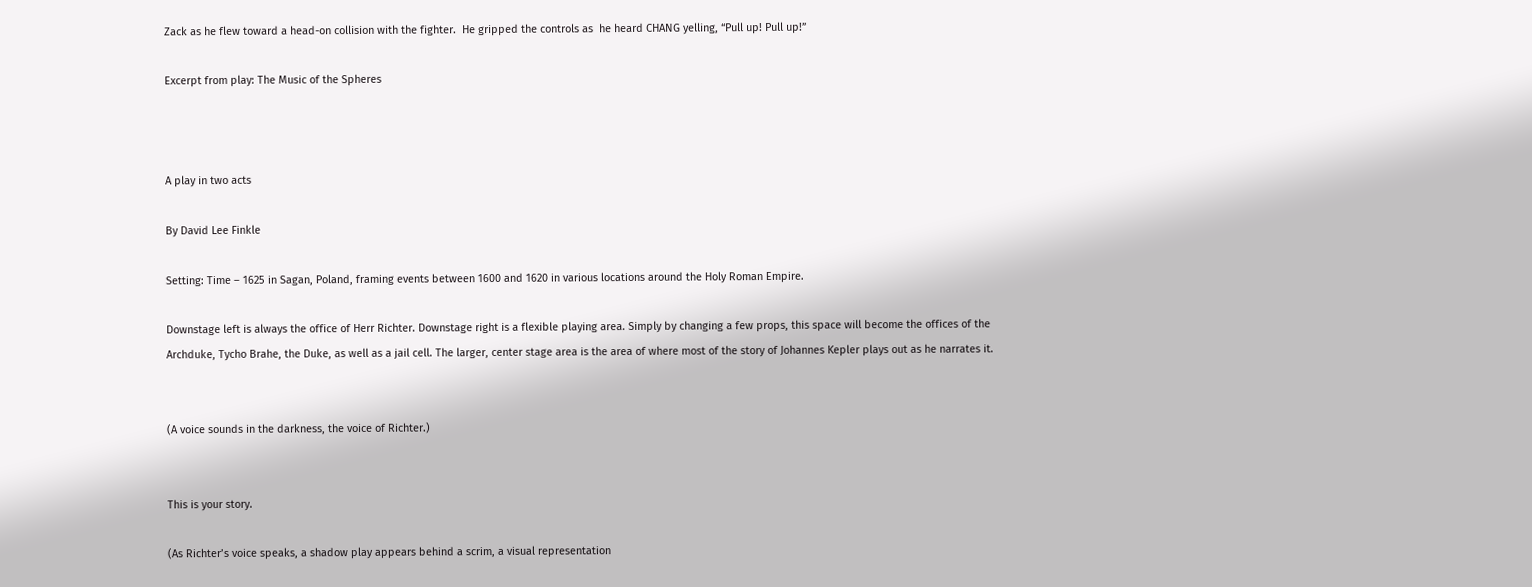Zack as he flew toward a head-on collision with the fighter.  He gripped the controls as  he heard CHANG yelling, “Pull up! Pull up!”

Excerpt from play: The Music of the Spheres



A play in two acts

By David Lee Finkle

Setting: Time – 1625 in Sagan, Poland, framing events between 1600 and 1620 in various locations around the Holy Roman Empire.

Downstage left is always the office of Herr Richter. Downstage right is a flexible playing area. Simply by changing a few props, this space will become the offices of the Archduke, Tycho Brahe, the Duke, as well as a jail cell. The larger, center stage area is the area of where most of the story of Johannes Kepler plays out as he narrates it.


(A voice sounds in the darkness, the voice of Richter.)


This is your story.

(As Richter’s voice speaks, a shadow play appears behind a scrim, a visual representation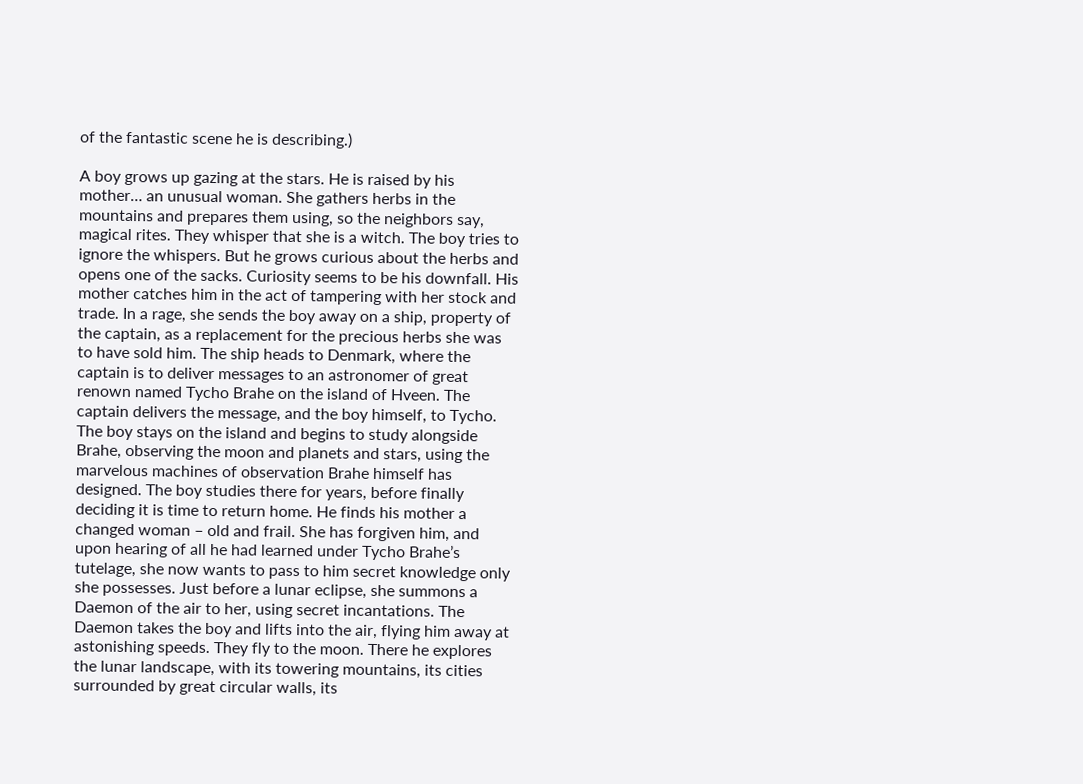of the fantastic scene he is describing.)

A boy grows up gazing at the stars. He is raised by his mother… an unusual woman. She gathers herbs in the mountains and prepares them using, so the neighbors say, magical rites. They whisper that she is a witch. The boy tries to ignore the whispers. But he grows curious about the herbs and opens one of the sacks. Curiosity seems to be his downfall. His mother catches him in the act of tampering with her stock and trade. In a rage, she sends the boy away on a ship, property of the captain, as a replacement for the precious herbs she was to have sold him. The ship heads to Denmark, where the captain is to deliver messages to an astronomer of great renown named Tycho Brahe on the island of Hveen. The captain delivers the message, and the boy himself, to Tycho. The boy stays on the island and begins to study alongside Brahe, observing the moon and planets and stars, using the marvelous machines of observation Brahe himself has designed. The boy studies there for years, before finally deciding it is time to return home. He finds his mother a changed woman – old and frail. She has forgiven him, and upon hearing of all he had learned under Tycho Brahe’s tutelage, she now wants to pass to him secret knowledge only she possesses. Just before a lunar eclipse, she summons a Daemon of the air to her, using secret incantations. The Daemon takes the boy and lifts into the air, flying him away at astonishing speeds. They fly to the moon. There he explores the lunar landscape, with its towering mountains, its cities surrounded by great circular walls, its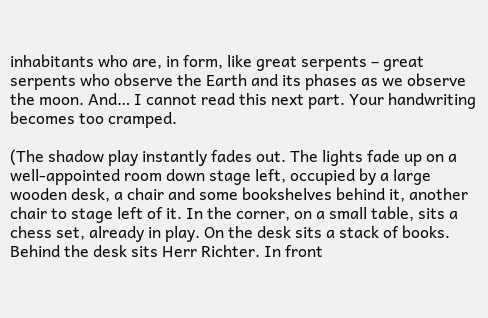inhabitants who are, in form, like great serpents – great serpents who observe the Earth and its phases as we observe the moon. And… I cannot read this next part. Your handwriting becomes too cramped.

(The shadow play instantly fades out. The lights fade up on a well-appointed room down stage left, occupied by a large wooden desk, a chair and some bookshelves behind it, another chair to stage left of it. In the corner, on a small table, sits a chess set, already in play. On the desk sits a stack of books. Behind the desk sits Herr Richter. In front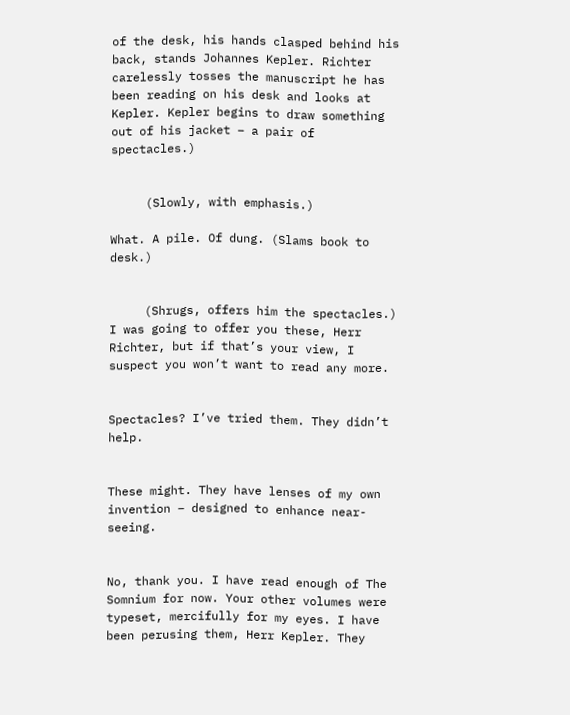of the desk, his hands clasped behind his back, stands Johannes Kepler. Richter carelessly tosses the manuscript he has been reading on his desk and looks at Kepler. Kepler begins to draw something out of his jacket – a pair of spectacles.)


     (Slowly, with emphasis.)

What. A pile. Of dung. (Slams book to desk.)


     (Shrugs, offers him the spectacles.) I was going to offer you these, Herr Richter, but if that’s your view, I suspect you won’t want to read any more.


Spectacles? I’ve tried them. They didn’t help.


These might. They have lenses of my own invention – designed to enhance near-seeing.


No, thank you. I have read enough of The Somnium for now. Your other volumes were typeset, mercifully for my eyes. I have been perusing them, Herr Kepler. They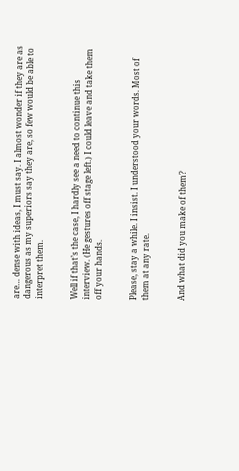are… dense with ideas, I must say. I almost wonder if they are as dangerous as my superiors say they are, so few would be able to interpret them.


Well if that’s the case, I hardly see a need to continue this interview. (He gestures off stage left.) I could leave and take them off your hands.


Please, stay a while. I insist. I understood your words. Most of them at any rate.


And what did you make of them?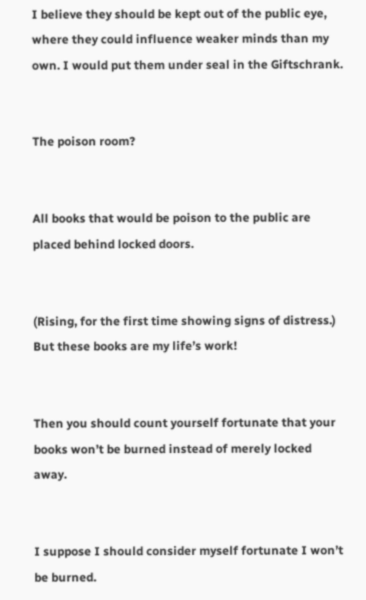I believe they should be kept out of the public eye, where they could influence weaker minds than my own. I would put them under seal in the Giftschrank.


The poison room?


All books that would be poison to the public are placed behind locked doors.


(Rising, for the first time showing signs of distress.)
But these books are my life’s work!


Then you should count yourself fortunate that your books won’t be burned instead of merely locked away.


I suppose I should consider myself fortunate I won’t be burned.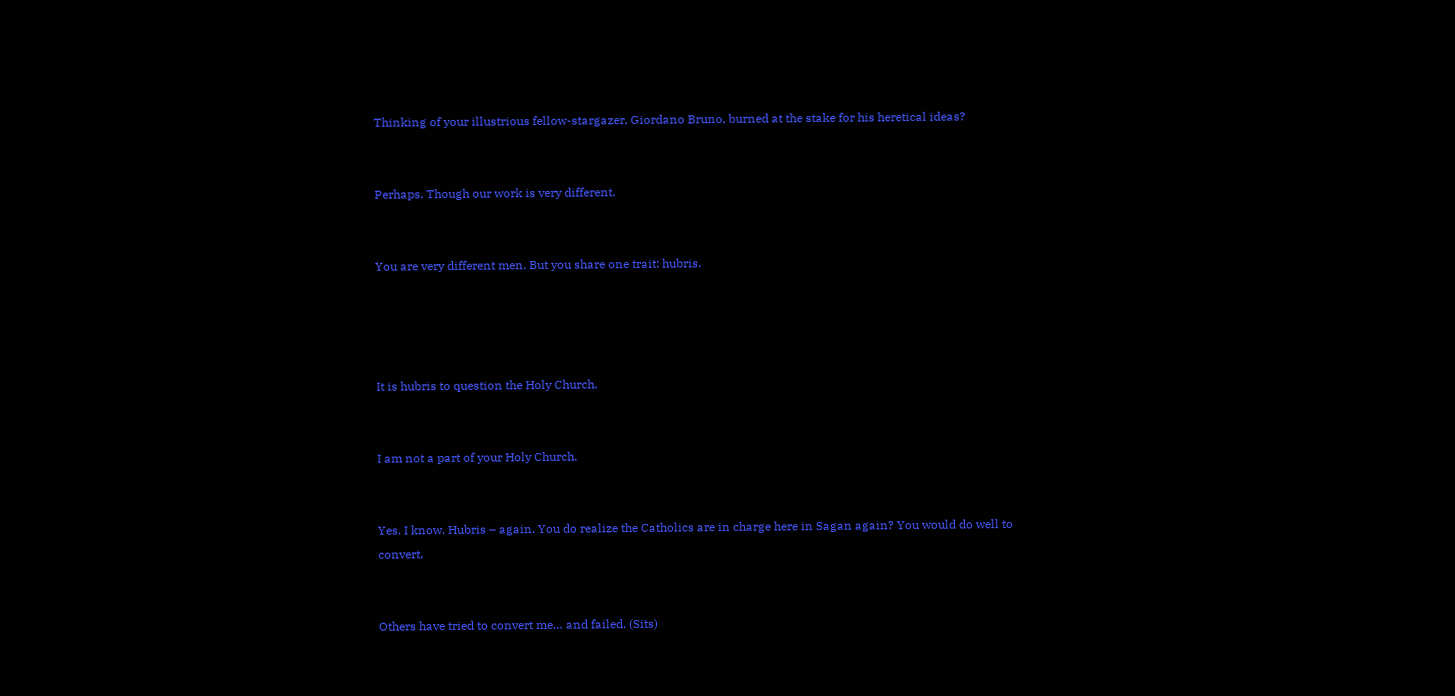Thinking of your illustrious fellow-stargazer, Giordano Bruno, burned at the stake for his heretical ideas?


Perhaps. Though our work is very different.


You are very different men. But you share one trait: hubris.




It is hubris to question the Holy Church.


I am not a part of your Holy Church.


Yes. I know. Hubris – again. You do realize the Catholics are in charge here in Sagan again? You would do well to convert.


Others have tried to convert me… and failed. (Sits)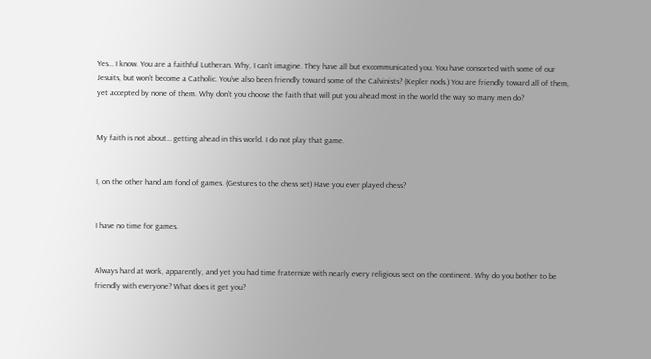Yes… I know. You are a faithful Lutheran. Why, I can’t imagine. They have all but excommunicated you. You have consorted with some of our Jesuits, but won’t become a Catholic. You’ve also been friendly toward some of the Calvinists? (Kepler nods.) You are friendly toward all of them, yet accepted by none of them. Why don’t you choose the faith that will put you ahead most in the world the way so many men do?


My faith is not about… getting ahead in this world. I do not play that game.


I, on the other hand am fond of games. (Gestures to the chess set) Have you ever played chess?


I have no time for games.


Always hard at work, apparently, and yet you had time fraternize with nearly every religious sect on the continent. Why do you bother to be friendly with everyone? What does it get you?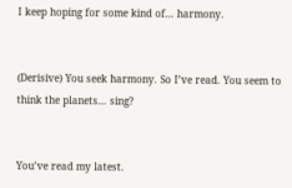I keep hoping for some kind of… harmony.


(Derisive) You seek harmony. So I’ve read. You seem to think the planets… sing?


You’ve read my latest.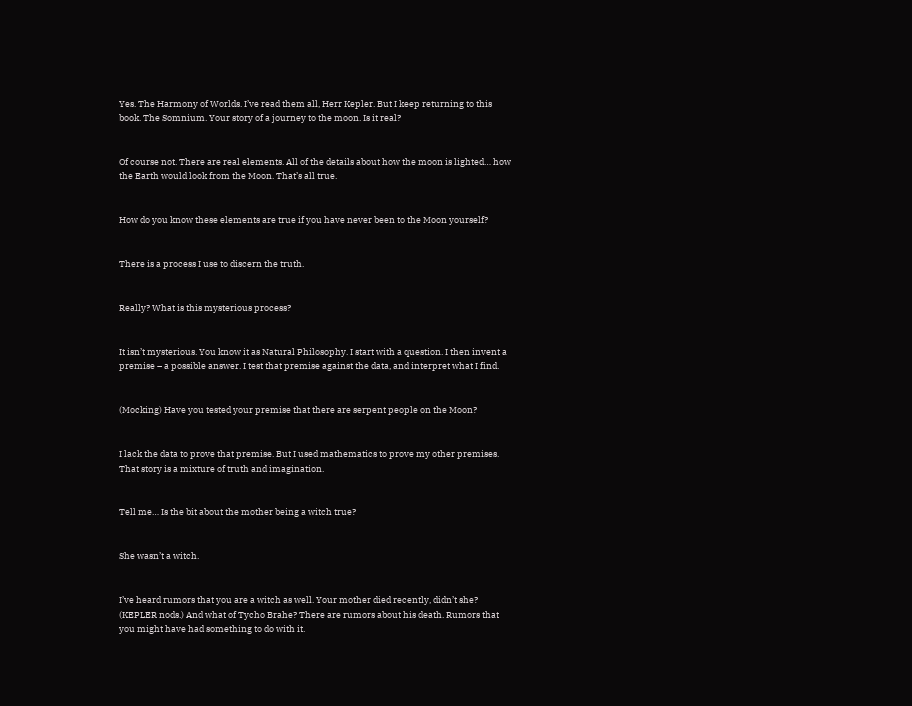Yes. The Harmony of Worlds. I’ve read them all, Herr Kepler. But I keep returning to this book. The Somnium. Your story of a journey to the moon. Is it real?


Of course not. There are real elements. All of the details about how the moon is lighted… how the Earth would look from the Moon. That’s all true.


How do you know these elements are true if you have never been to the Moon yourself?


There is a process I use to discern the truth.


Really? What is this mysterious process?


It isn’t mysterious. You know it as Natural Philosophy. I start with a question. I then invent a premise – a possible answer. I test that premise against the data, and interpret what I find.


(Mocking) Have you tested your premise that there are serpent people on the Moon?


I lack the data to prove that premise. But I used mathematics to prove my other premises. That story is a mixture of truth and imagination.


Tell me… Is the bit about the mother being a witch true?


She wasn’t a witch.


I’ve heard rumors that you are a witch as well. Your mother died recently, didn’t she? (KEPLER nods.) And what of Tycho Brahe? There are rumors about his death. Rumors that you might have had something to do with it.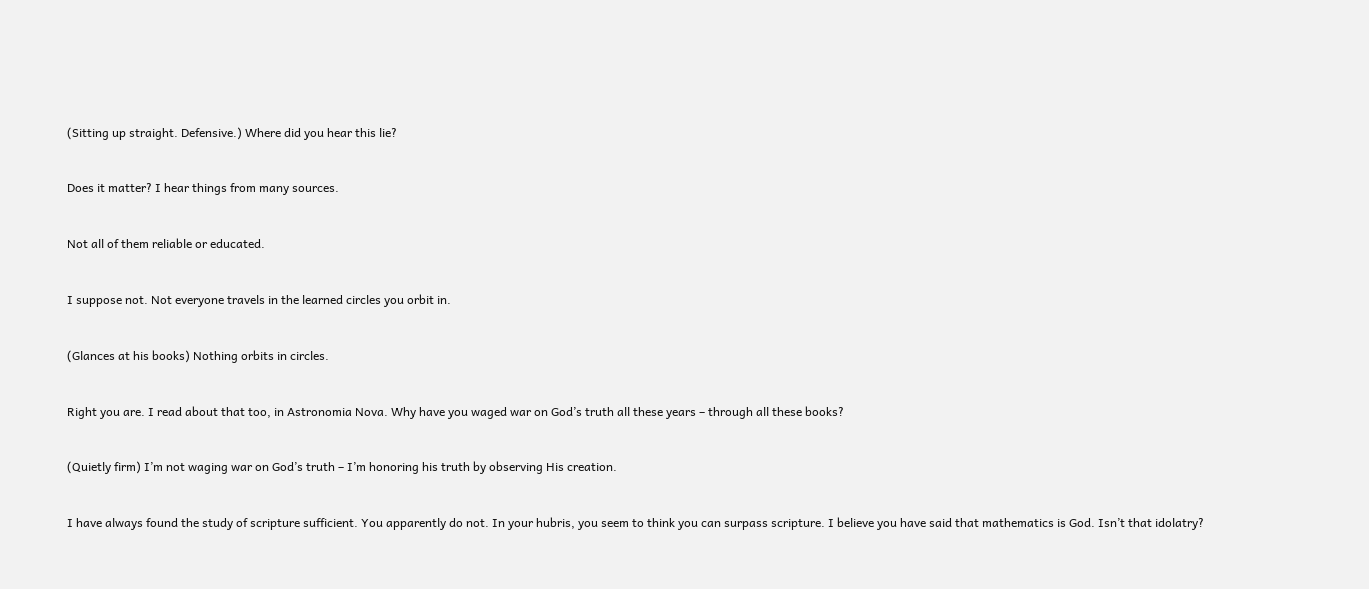(Sitting up straight. Defensive.) Where did you hear this lie?


Does it matter? I hear things from many sources.


Not all of them reliable or educated.


I suppose not. Not everyone travels in the learned circles you orbit in.


(Glances at his books) Nothing orbits in circles.


Right you are. I read about that too, in Astronomia Nova. Why have you waged war on God’s truth all these years – through all these books?


(Quietly firm) I’m not waging war on God’s truth – I’m honoring his truth by observing His creation.


I have always found the study of scripture sufficient. You apparently do not. In your hubris, you seem to think you can surpass scripture. I believe you have said that mathematics is God. Isn’t that idolatry?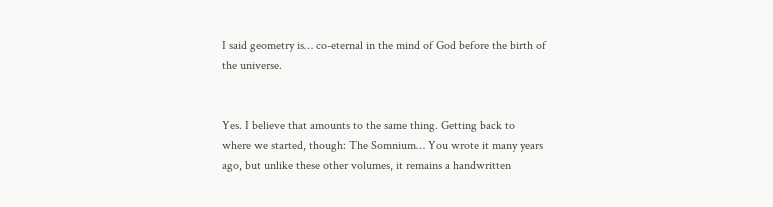I said geometry is… co-eternal in the mind of God before the birth of the universe.


Yes. I believe that amounts to the same thing. Getting back to where we started, though: The Somnium… You wrote it many years ago, but unlike these other volumes, it remains a handwritten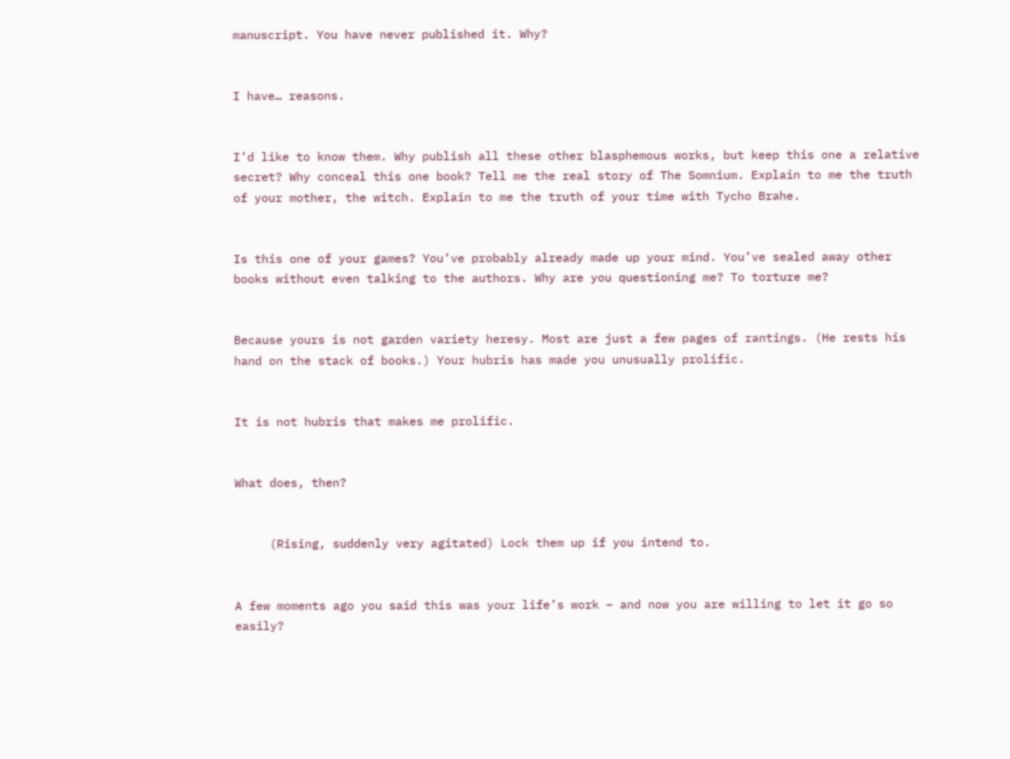manuscript. You have never published it. Why?


I have… reasons.


I’d like to know them. Why publish all these other blasphemous works, but keep this one a relative secret? Why conceal this one book? Tell me the real story of The Somnium. Explain to me the truth of your mother, the witch. Explain to me the truth of your time with Tycho Brahe.


Is this one of your games? You’ve probably already made up your mind. You’ve sealed away other books without even talking to the authors. Why are you questioning me? To torture me?


Because yours is not garden variety heresy. Most are just a few pages of rantings. (He rests his hand on the stack of books.) Your hubris has made you unusually prolific.


It is not hubris that makes me prolific.


What does, then?


     (Rising, suddenly very agitated) Lock them up if you intend to.


A few moments ago you said this was your life’s work – and now you are willing to let it go so easily?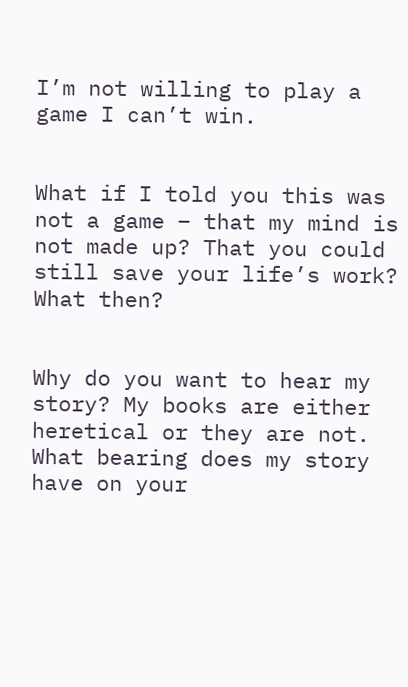I’m not willing to play a game I can’t win.


What if I told you this was not a game – that my mind is not made up? That you could still save your life’s work? What then?


Why do you want to hear my story? My books are either heretical or they are not. What bearing does my story have on your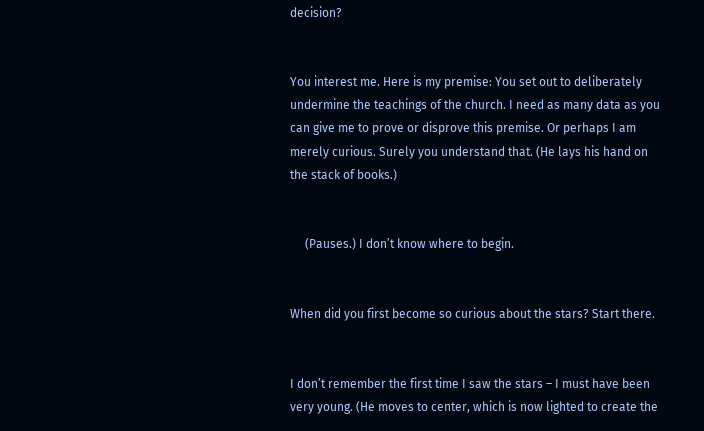decision?


You interest me. Here is my premise: You set out to deliberately undermine the teachings of the church. I need as many data as you can give me to prove or disprove this premise. Or perhaps I am merely curious. Surely you understand that. (He lays his hand on the stack of books.)


     (Pauses.) I don’t know where to begin.


When did you first become so curious about the stars? Start there.


I don’t remember the first time I saw the stars – I must have been very young. (He moves to center, which is now lighted to create the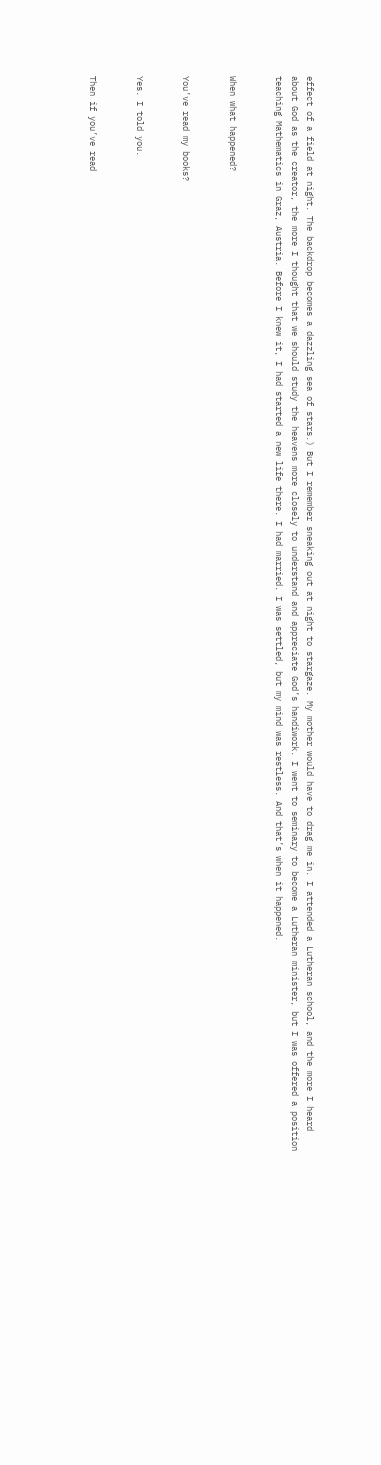effect of a field at night. The backdrop becomes a dazzling sea of stars.) But I remember sneaking out at night to stargaze. My mother would have to drag me in. I attended a Lutheran school, and the more I heard about God as the creator, the more I thought that we should study the heavens more closely to understand and appreciate God’s handiwork. I went to seminary to become a Lutheran minister, but I was offered a position teaching Mathematics in Graz, Austria. Before I knew it, I had started a new life there. I had married. I was settled, but my mind was restless. And that’s when it happened.


When what happened?


You’ve read my books?


Yes. I told you.


Then if you’ve read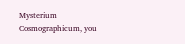Mysterium Cosmographicum, you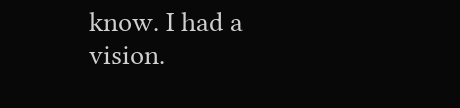know. I had a vision.